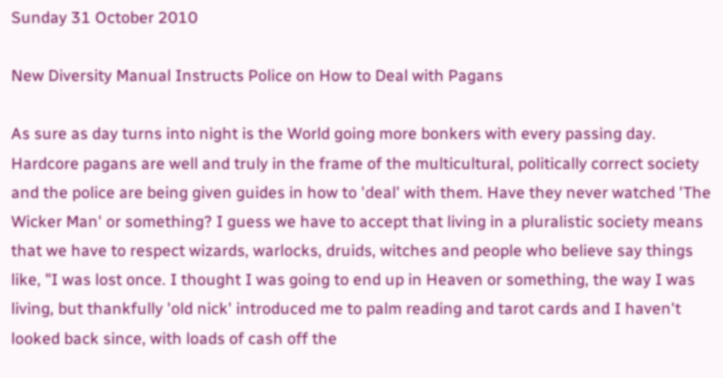Sunday 31 October 2010

New Diversity Manual Instructs Police on How to Deal with Pagans

As sure as day turns into night is the World going more bonkers with every passing day. Hardcore pagans are well and truly in the frame of the multicultural, politically correct society and the police are being given guides in how to 'deal' with them. Have they never watched 'The Wicker Man' or something? I guess we have to accept that living in a pluralistic society means that we have to respect wizards, warlocks, druids, witches and people who believe say things like, "I was lost once. I thought I was going to end up in Heaven or something, the way I was living, but thankfully 'old nick' introduced me to palm reading and tarot cards and I haven't looked back since, with loads of cash off the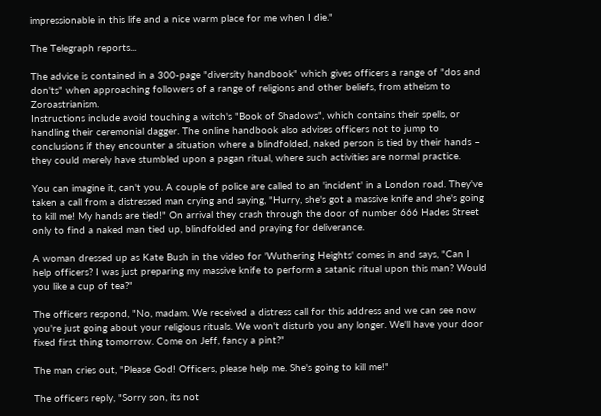impressionable in this life and a nice warm place for me when I die."

The Telegraph reports...

The advice is contained in a 300-page "diversity handbook" which gives officers a range of "dos and don'ts" when approaching followers of a range of religions and other beliefs, from atheism to Zoroastrianism.
Instructions include avoid touching a witch's "Book of Shadows", which contains their spells, or handling their ceremonial dagger. The online handbook also advises officers not to jump to conclusions if they encounter a situation where a blindfolded, naked person is tied by their hands – they could merely have stumbled upon a pagan ritual, where such activities are normal practice.

You can imagine it, can't you. A couple of police are called to an 'incident' in a London road. They've taken a call from a distressed man crying and saying, "Hurry, she's got a massive knife and she's going to kill me! My hands are tied!" On arrival they crash through the door of number 666 Hades Street only to find a naked man tied up, blindfolded and praying for deliverance.

A woman dressed up as Kate Bush in the video for 'Wuthering Heights' comes in and says, "Can I help officers? I was just preparing my massive knife to perform a satanic ritual upon this man? Would you like a cup of tea?"

The officers respond, "No, madam. We received a distress call for this address and we can see now you're just going about your religious rituals. We won't disturb you any longer. We'll have your door fixed first thing tomorrow. Come on Jeff, fancy a pint?"

The man cries out, "Please God! Officers, please help me. She's going to kill me!"

The officers reply, "Sorry son, its not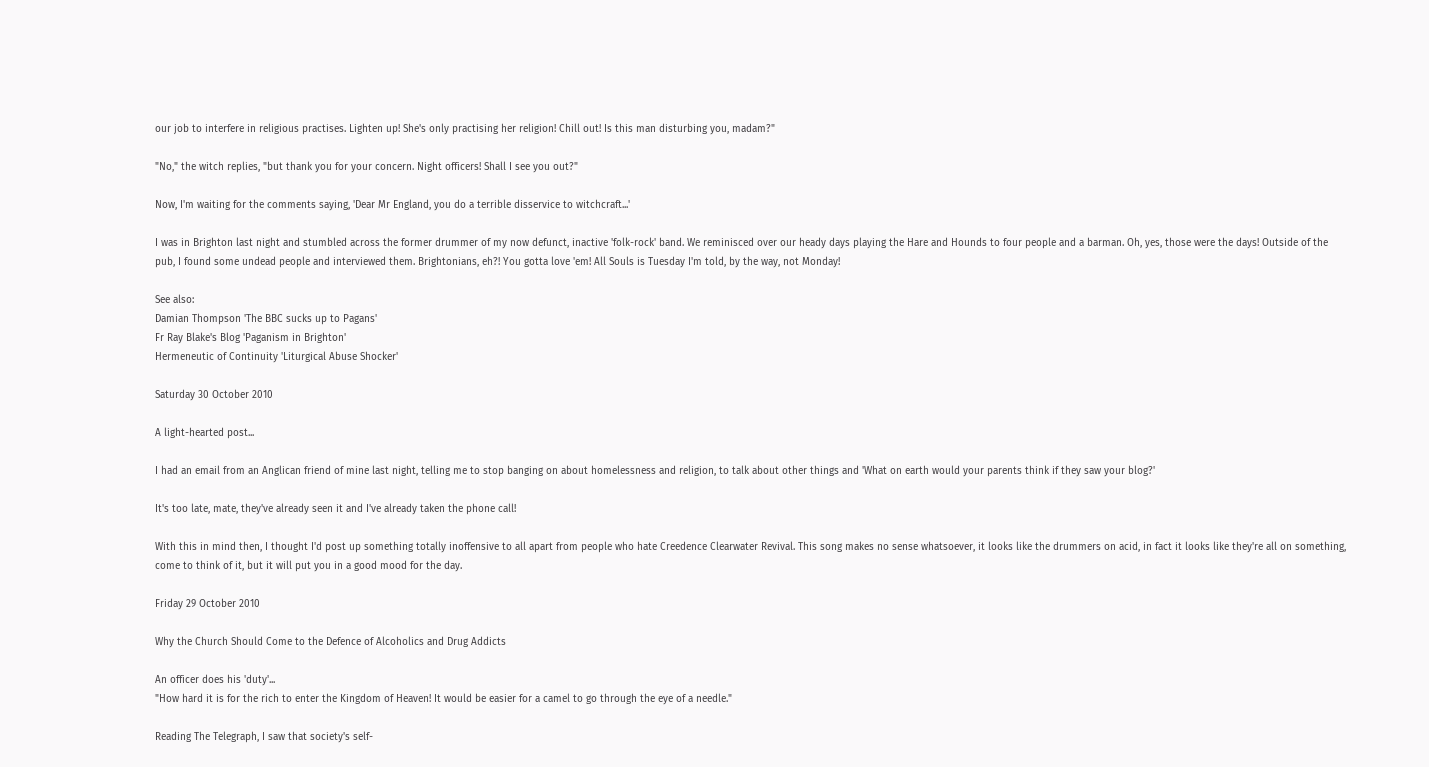our job to interfere in religious practises. Lighten up! She's only practising her religion! Chill out! Is this man disturbing you, madam?"

"No," the witch replies, "but thank you for your concern. Night officers! Shall I see you out?"

Now, I'm waiting for the comments saying, 'Dear Mr England, you do a terrible disservice to witchcraft...'

I was in Brighton last night and stumbled across the former drummer of my now defunct, inactive 'folk-rock' band. We reminisced over our heady days playing the Hare and Hounds to four people and a barman. Oh, yes, those were the days! Outside of the pub, I found some undead people and interviewed them. Brightonians, eh?! You gotta love 'em! All Souls is Tuesday I'm told, by the way, not Monday!

See also:
Damian Thompson 'The BBC sucks up to Pagans'
Fr Ray Blake's Blog 'Paganism in Brighton'
Hermeneutic of Continuity 'Liturgical Abuse Shocker'

Saturday 30 October 2010

A light-hearted post...

I had an email from an Anglican friend of mine last night, telling me to stop banging on about homelessness and religion, to talk about other things and 'What on earth would your parents think if they saw your blog?'

It's too late, mate, they've already seen it and I've already taken the phone call!

With this in mind then, I thought I'd post up something totally inoffensive to all apart from people who hate Creedence Clearwater Revival. This song makes no sense whatsoever, it looks like the drummers on acid, in fact it looks like they're all on something, come to think of it, but it will put you in a good mood for the day.

Friday 29 October 2010

Why the Church Should Come to the Defence of Alcoholics and Drug Addicts

An officer does his 'duty'...
"How hard it is for the rich to enter the Kingdom of Heaven! It would be easier for a camel to go through the eye of a needle."

Reading The Telegraph, I saw that society's self-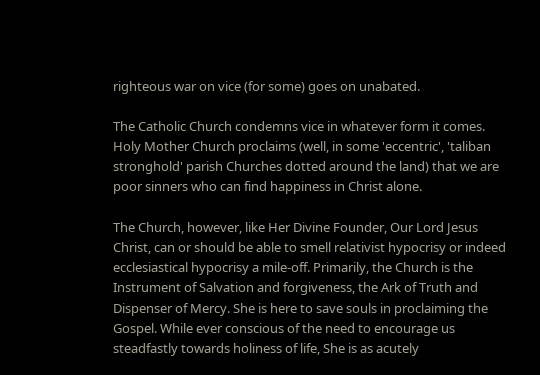righteous war on vice (for some) goes on unabated.

The Catholic Church condemns vice in whatever form it comes. Holy Mother Church proclaims (well, in some 'eccentric', 'taliban stronghold' parish Churches dotted around the land) that we are poor sinners who can find happiness in Christ alone.

The Church, however, like Her Divine Founder, Our Lord Jesus Christ, can or should be able to smell relativist hypocrisy or indeed ecclesiastical hypocrisy a mile-off. Primarily, the Church is the Instrument of Salvation and forgiveness, the Ark of Truth and Dispenser of Mercy. She is here to save souls in proclaiming the Gospel. While ever conscious of the need to encourage us steadfastly towards holiness of life, She is as acutely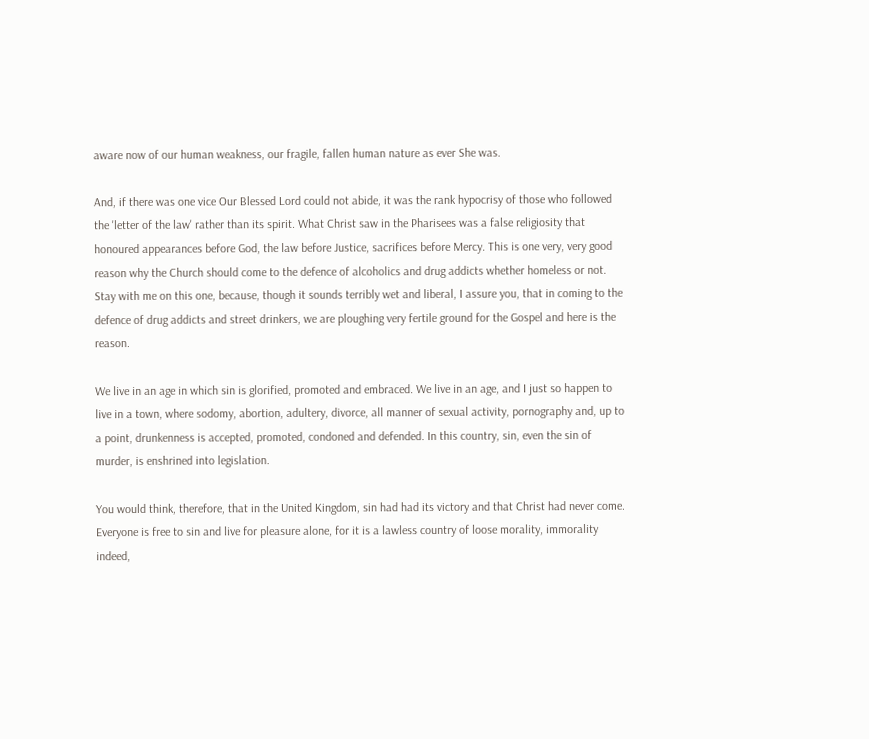aware now of our human weakness, our fragile, fallen human nature as ever She was.

And, if there was one vice Our Blessed Lord could not abide, it was the rank hypocrisy of those who followed the 'letter of the law' rather than its spirit. What Christ saw in the Pharisees was a false religiosity that honoured appearances before God, the law before Justice, sacrifices before Mercy. This is one very, very good reason why the Church should come to the defence of alcoholics and drug addicts whether homeless or not. Stay with me on this one, because, though it sounds terribly wet and liberal, I assure you, that in coming to the defence of drug addicts and street drinkers, we are ploughing very fertile ground for the Gospel and here is the reason.

We live in an age in which sin is glorified, promoted and embraced. We live in an age, and I just so happen to live in a town, where sodomy, abortion, adultery, divorce, all manner of sexual activity, pornography and, up to a point, drunkenness is accepted, promoted, condoned and defended. In this country, sin, even the sin of murder, is enshrined into legislation.

You would think, therefore, that in the United Kingdom, sin had had its victory and that Christ had never come. Everyone is free to sin and live for pleasure alone, for it is a lawless country of loose morality, immorality indeed,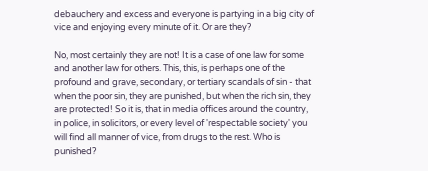debauchery and excess and everyone is partying in a big city of vice and enjoying every minute of it. Or are they?

No, most certainly they are not! It is a case of one law for some and another law for others. This, this, is perhaps one of the profound and grave, secondary, or tertiary scandals of sin - that when the poor sin, they are punished, but when the rich sin, they are protected! So it is, that in media offices around the country, in police, in solicitors, or every level of 'respectable society' you will find all manner of vice, from drugs to the rest. Who is punished?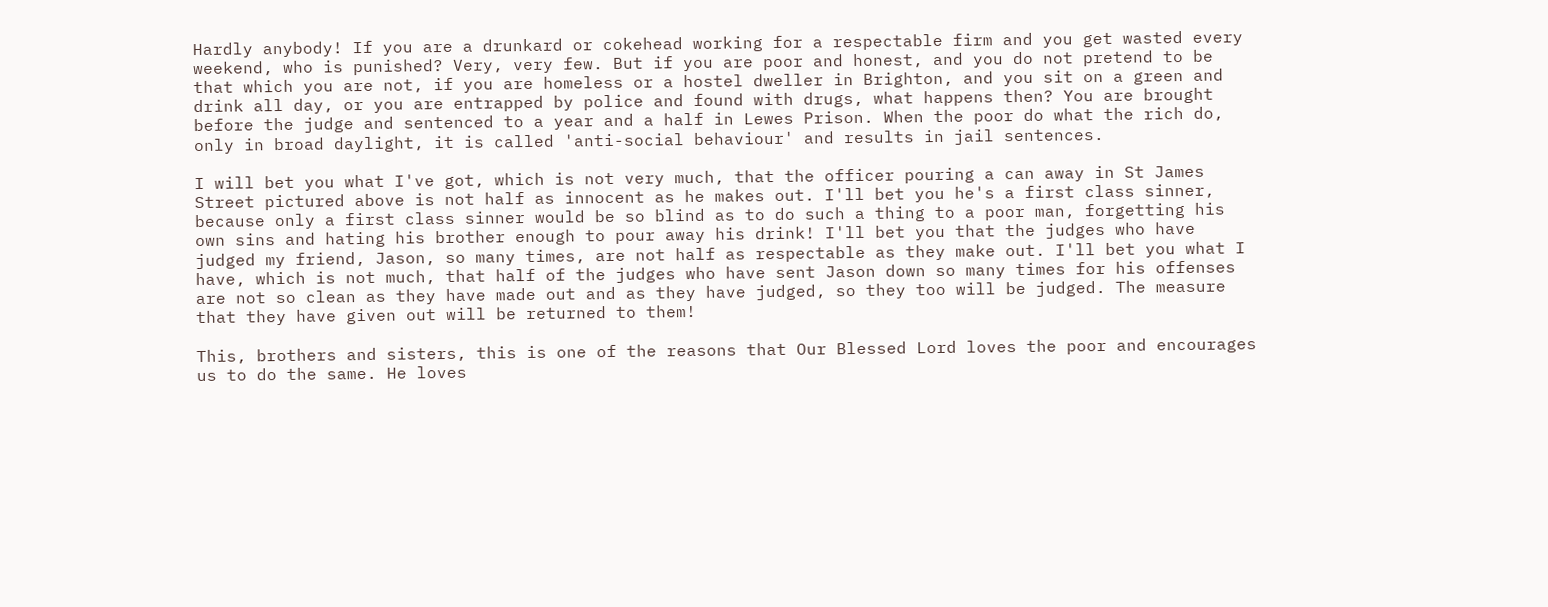Hardly anybody! If you are a drunkard or cokehead working for a respectable firm and you get wasted every weekend, who is punished? Very, very few. But if you are poor and honest, and you do not pretend to be that which you are not, if you are homeless or a hostel dweller in Brighton, and you sit on a green and drink all day, or you are entrapped by police and found with drugs, what happens then? You are brought before the judge and sentenced to a year and a half in Lewes Prison. When the poor do what the rich do, only in broad daylight, it is called 'anti-social behaviour' and results in jail sentences.

I will bet you what I've got, which is not very much, that the officer pouring a can away in St James Street pictured above is not half as innocent as he makes out. I'll bet you he's a first class sinner, because only a first class sinner would be so blind as to do such a thing to a poor man, forgetting his own sins and hating his brother enough to pour away his drink! I'll bet you that the judges who have judged my friend, Jason, so many times, are not half as respectable as they make out. I'll bet you what I have, which is not much, that half of the judges who have sent Jason down so many times for his offenses are not so clean as they have made out and as they have judged, so they too will be judged. The measure that they have given out will be returned to them!

This, brothers and sisters, this is one of the reasons that Our Blessed Lord loves the poor and encourages us to do the same. He loves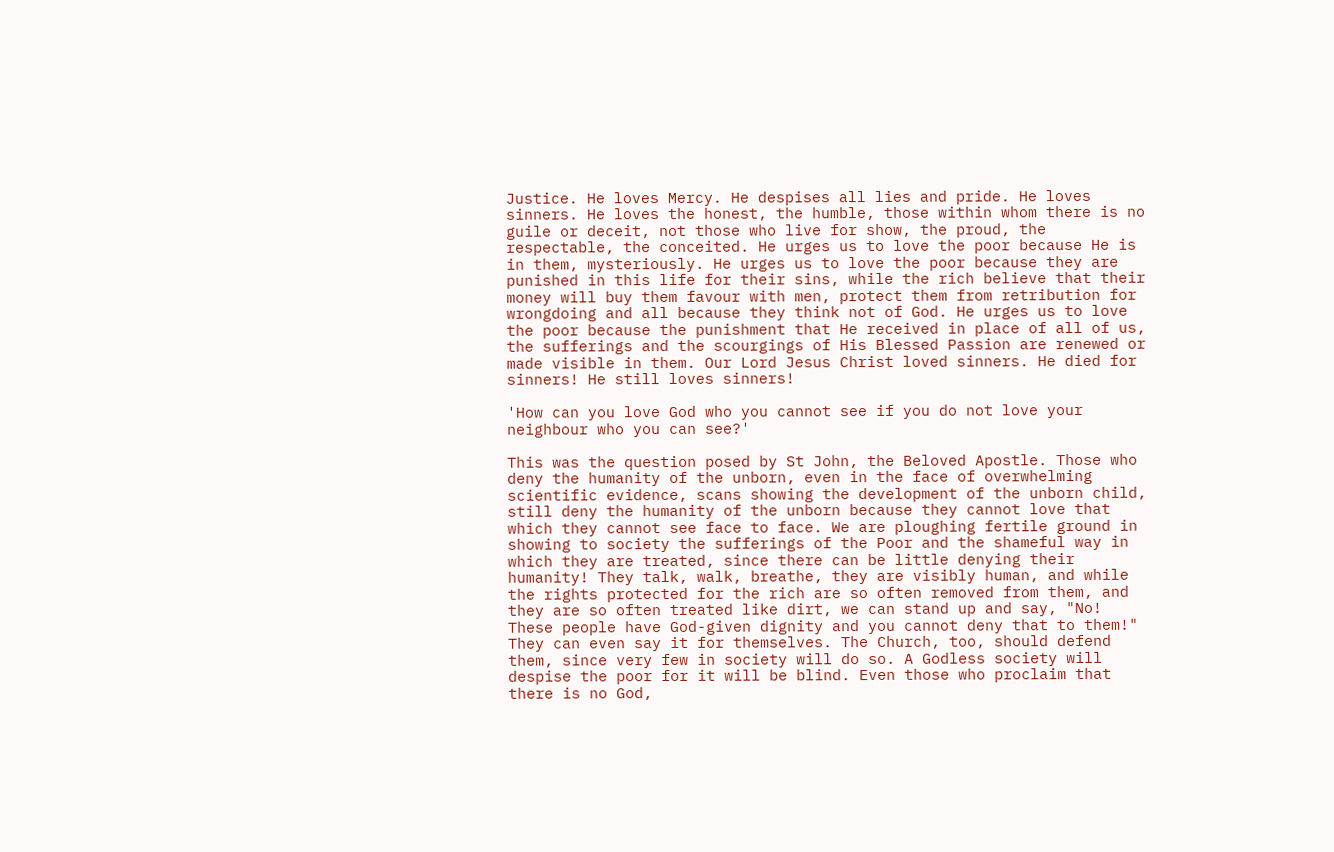Justice. He loves Mercy. He despises all lies and pride. He loves sinners. He loves the honest, the humble, those within whom there is no guile or deceit, not those who live for show, the proud, the respectable, the conceited. He urges us to love the poor because He is in them, mysteriously. He urges us to love the poor because they are punished in this life for their sins, while the rich believe that their money will buy them favour with men, protect them from retribution for wrongdoing and all because they think not of God. He urges us to love the poor because the punishment that He received in place of all of us, the sufferings and the scourgings of His Blessed Passion are renewed or made visible in them. Our Lord Jesus Christ loved sinners. He died for sinners! He still loves sinners!

'How can you love God who you cannot see if you do not love your neighbour who you can see?'

This was the question posed by St John, the Beloved Apostle. Those who deny the humanity of the unborn, even in the face of overwhelming scientific evidence, scans showing the development of the unborn child, still deny the humanity of the unborn because they cannot love that which they cannot see face to face. We are ploughing fertile ground in showing to society the sufferings of the Poor and the shameful way in which they are treated, since there can be little denying their humanity! They talk, walk, breathe, they are visibly human, and while the rights protected for the rich are so often removed from them, and they are so often treated like dirt, we can stand up and say, "No! These people have God-given dignity and you cannot deny that to them!" They can even say it for themselves. The Church, too, should defend them, since very few in society will do so. A Godless society will despise the poor for it will be blind. Even those who proclaim that there is no God,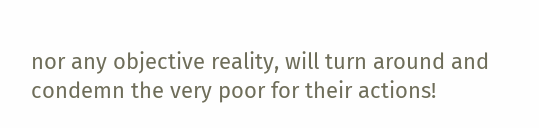nor any objective reality, will turn around and condemn the very poor for their actions!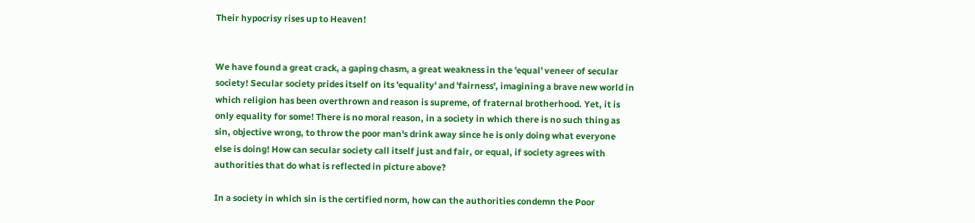Their hypocrisy rises up to Heaven!


We have found a great crack, a gaping chasm, a great weakness in the 'equal' veneer of secular society! Secular society prides itself on its 'equality' and 'fairness', imagining a brave new world in which religion has been overthrown and reason is supreme, of fraternal brotherhood. Yet, it is only equality for some! There is no moral reason, in a society in which there is no such thing as sin, objective wrong, to throw the poor man's drink away since he is only doing what everyone else is doing! How can secular society call itself just and fair, or equal, if society agrees with authorities that do what is reflected in picture above?

In a society in which sin is the certified norm, how can the authorities condemn the Poor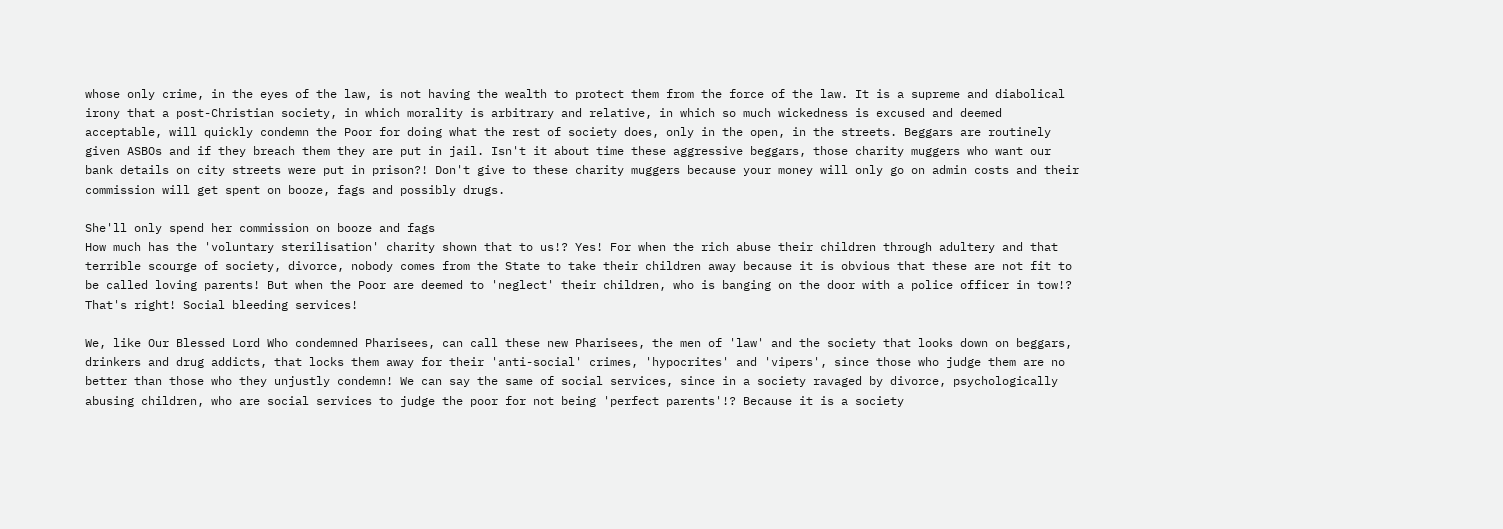whose only crime, in the eyes of the law, is not having the wealth to protect them from the force of the law. It is a supreme and diabolical irony that a post-Christian society, in which morality is arbitrary and relative, in which so much wickedness is excused and deemed acceptable, will quickly condemn the Poor for doing what the rest of society does, only in the open, in the streets. Beggars are routinely given ASBOs and if they breach them they are put in jail. Isn't it about time these aggressive beggars, those charity muggers who want our bank details on city streets were put in prison?! Don't give to these charity muggers because your money will only go on admin costs and their commission will get spent on booze, fags and possibly drugs.

She'll only spend her commission on booze and fags
How much has the 'voluntary sterilisation' charity shown that to us!? Yes! For when the rich abuse their children through adultery and that terrible scourge of society, divorce, nobody comes from the State to take their children away because it is obvious that these are not fit to be called loving parents! But when the Poor are deemed to 'neglect' their children, who is banging on the door with a police officer in tow!? That's right! Social bleeding services!

We, like Our Blessed Lord Who condemned Pharisees, can call these new Pharisees, the men of 'law' and the society that looks down on beggars, drinkers and drug addicts, that locks them away for their 'anti-social' crimes, 'hypocrites' and 'vipers', since those who judge them are no better than those who they unjustly condemn! We can say the same of social services, since in a society ravaged by divorce, psychologically abusing children, who are social services to judge the poor for not being 'perfect parents'!? Because it is a society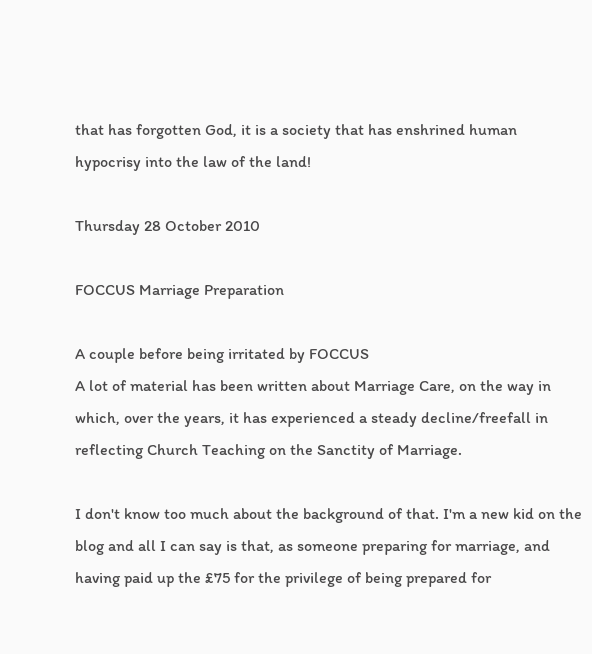that has forgotten God, it is a society that has enshrined human hypocrisy into the law of the land!

Thursday 28 October 2010

FOCCUS Marriage Preparation

A couple before being irritated by FOCCUS
A lot of material has been written about Marriage Care, on the way in which, over the years, it has experienced a steady decline/freefall in reflecting Church Teaching on the Sanctity of Marriage.

I don't know too much about the background of that. I'm a new kid on the blog and all I can say is that, as someone preparing for marriage, and having paid up the £75 for the privilege of being prepared for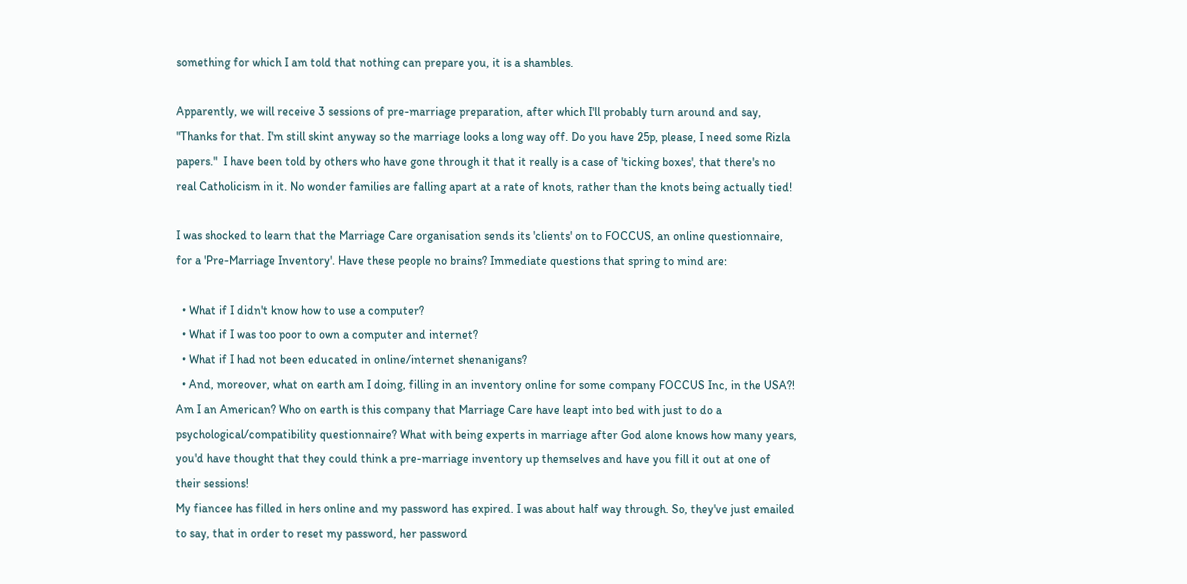something for which I am told that nothing can prepare you, it is a shambles.

Apparently, we will receive 3 sessions of pre-marriage preparation, after which I'll probably turn around and say, "Thanks for that. I'm still skint anyway so the marriage looks a long way off. Do you have 25p, please, I need some Rizla papers."  I have been told by others who have gone through it that it really is a case of 'ticking boxes', that there's no real Catholicism in it. No wonder families are falling apart at a rate of knots, rather than the knots being actually tied!

I was shocked to learn that the Marriage Care organisation sends its 'clients' on to FOCCUS, an online questionnaire, for a 'Pre-Marriage Inventory'. Have these people no brains? Immediate questions that spring to mind are:

  • What if I didn't know how to use a computer?
  • What if I was too poor to own a computer and internet?
  • What if I had not been educated in online/internet shenanigans?
  • And, moreover, what on earth am I doing, filling in an inventory online for some company FOCCUS Inc, in the USA?! Am I an American? Who on earth is this company that Marriage Care have leapt into bed with just to do a psychological/compatibility questionnaire? What with being experts in marriage after God alone knows how many years, you'd have thought that they could think a pre-marriage inventory up themselves and have you fill it out at one of their sessions!
My fiancee has filled in hers online and my password has expired. I was about half way through. So, they've just emailed to say, that in order to reset my password, her password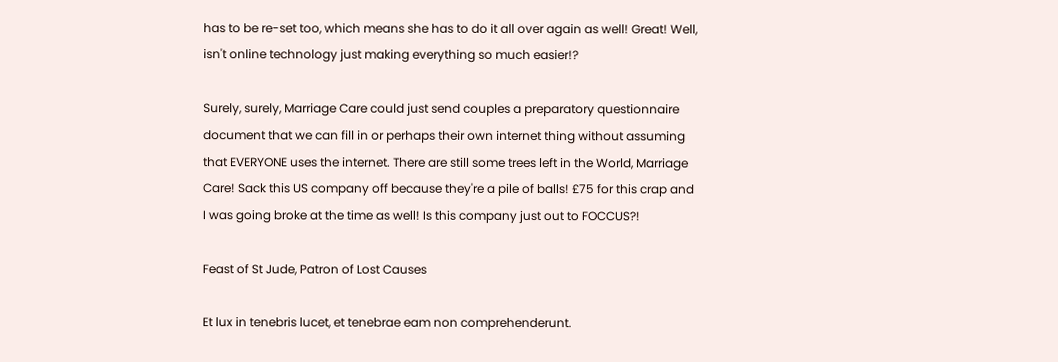has to be re-set too, which means she has to do it all over again as well! Great! Well, isn't online technology just making everything so much easier!?

Surely, surely, Marriage Care could just send couples a preparatory questionnaire document that we can fill in or perhaps their own internet thing without assuming that EVERYONE uses the internet. There are still some trees left in the World, Marriage Care! Sack this US company off because they're a pile of balls! £75 for this crap and I was going broke at the time as well! Is this company just out to FOCCUS?!

Feast of St Jude, Patron of Lost Causes

Et lux in tenebris lucet, et tenebrae eam non comprehenderunt.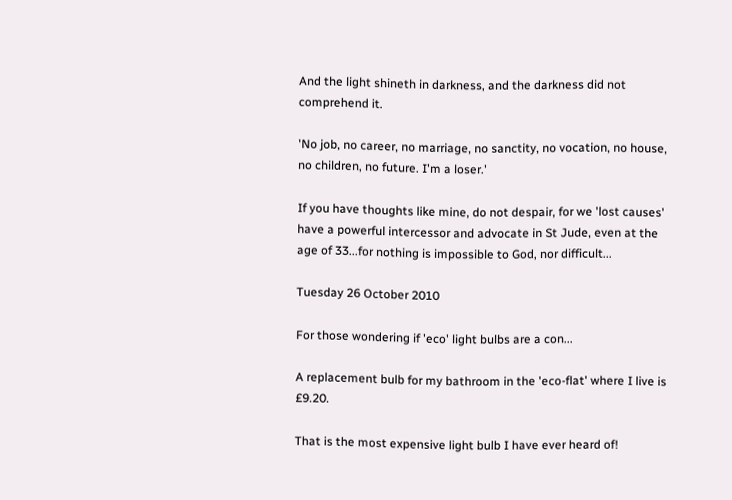And the light shineth in darkness, and the darkness did not comprehend it.

'No job, no career, no marriage, no sanctity, no vocation, no house, no children, no future. I'm a loser.'

If you have thoughts like mine, do not despair, for we 'lost causes' have a powerful intercessor and advocate in St Jude, even at the age of 33...for nothing is impossible to God, nor difficult...

Tuesday 26 October 2010

For those wondering if 'eco' light bulbs are a con...

A replacement bulb for my bathroom in the 'eco-flat' where I live is £9.20.

That is the most expensive light bulb I have ever heard of!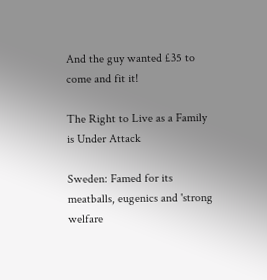And the guy wanted £35 to come and fit it!

The Right to Live as a Family is Under Attack

Sweden: Famed for its meatballs, eugenics and 'strong welfare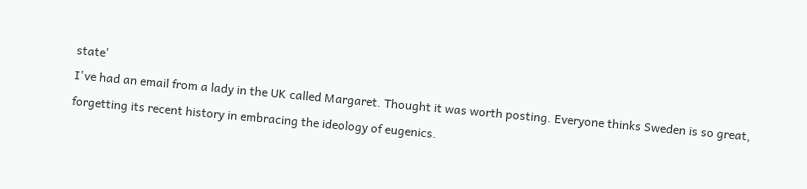state'
I've had an email from a lady in the UK called Margaret. Thought it was worth posting. Everyone thinks Sweden is so great, forgetting its recent history in embracing the ideology of eugenics.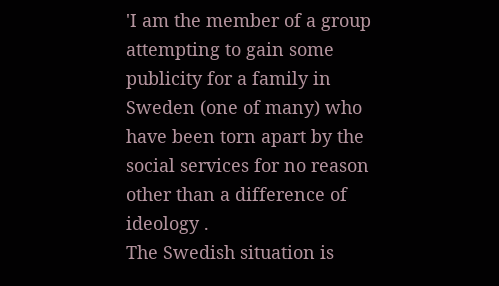'I am the member of a group attempting to gain some publicity for a family in Sweden (one of many) who have been torn apart by the social services for no reason other than a difference of ideology .
The Swedish situation is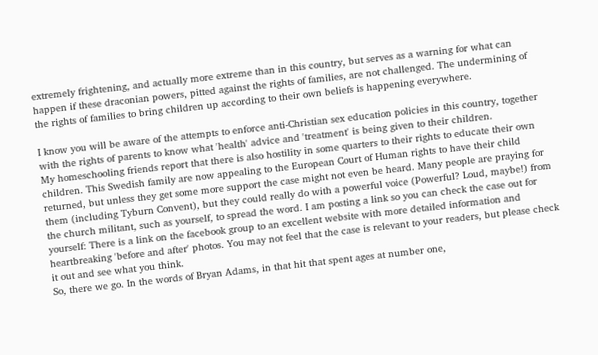extremely frightening, and actually more extreme than in this country, but serves as a warning for what can happen if these draconian powers, pitted against the rights of families, are not challenged. The undermining of the rights of families to bring children up according to their own beliefs is happening everywhere.

I know you will be aware of the attempts to enforce anti-Christian sex education policies in this country, together with the rights of parents to know what 'health' advice and 'treatment' is being given to their children.
My homeschooling friends report that there is also hostility in some quarters to their rights to educate their own children. This Swedish family are now appealing to the European Court of Human rights to have their child returned, but unless they get some more support the case might not even be heard. Many people are praying for them (including Tyburn Convent), but they could really do with a powerful voice (Powerful? Loud, maybe!) from the church militant, such as yourself, to spread the word. I am posting a link so you can check the case out for yourself: There is a link on the facebook group to an excellent website with more detailed information and heartbreaking 'before and after' photos. You may not feel that the case is relevant to your readers, but please check it out and see what you think.
So, there we go. In the words of Bryan Adams, in that hit that spent ages at number one,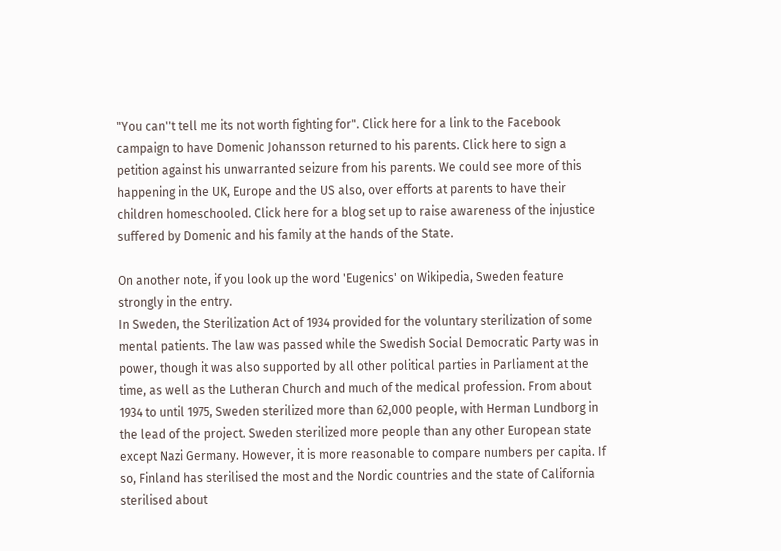"You can''t tell me its not worth fighting for". Click here for a link to the Facebook campaign to have Domenic Johansson returned to his parents. Click here to sign a petition against his unwarranted seizure from his parents. We could see more of this happening in the UK, Europe and the US also, over efforts at parents to have their children homeschooled. Click here for a blog set up to raise awareness of the injustice suffered by Domenic and his family at the hands of the State.

On another note, if you look up the word 'Eugenics' on Wikipedia, Sweden feature strongly in the entry.
In Sweden, the Sterilization Act of 1934 provided for the voluntary sterilization of some mental patients. The law was passed while the Swedish Social Democratic Party was in power, though it was also supported by all other political parties in Parliament at the time, as well as the Lutheran Church and much of the medical profession. From about 1934 to until 1975, Sweden sterilized more than 62,000 people, with Herman Lundborg in the lead of the project. Sweden sterilized more people than any other European state except Nazi Germany. However, it is more reasonable to compare numbers per capita. If so, Finland has sterilised the most and the Nordic countries and the state of California sterilised about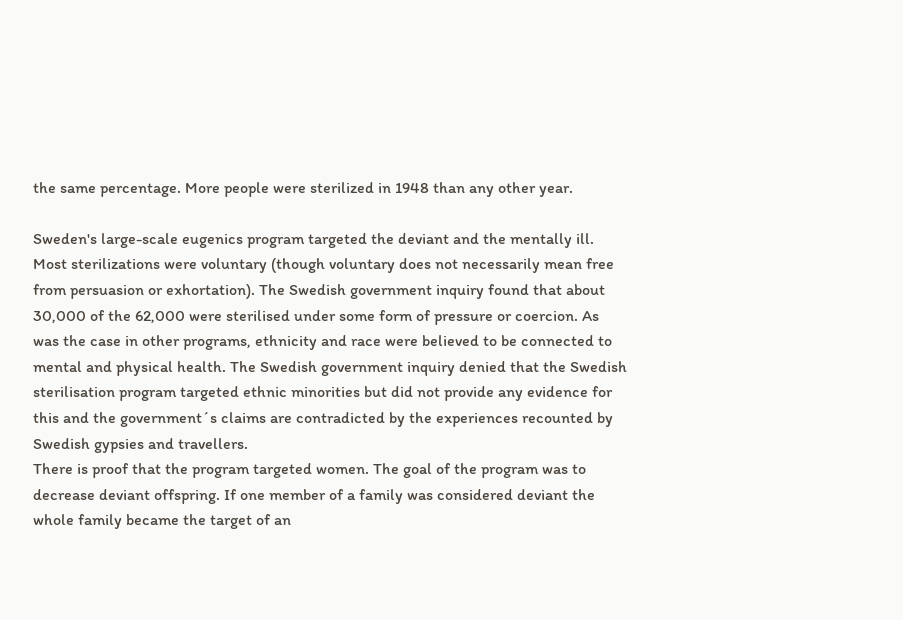the same percentage. More people were sterilized in 1948 than any other year.

Sweden's large-scale eugenics program targeted the deviant and the mentally ill. Most sterilizations were voluntary (though voluntary does not necessarily mean free from persuasion or exhortation). The Swedish government inquiry found that about 30,000 of the 62,000 were sterilised under some form of pressure or coercion. As was the case in other programs, ethnicity and race were believed to be connected to mental and physical health. The Swedish government inquiry denied that the Swedish sterilisation program targeted ethnic minorities but did not provide any evidence for this and the government´s claims are contradicted by the experiences recounted by Swedish gypsies and travellers.
There is proof that the program targeted women. The goal of the program was to decrease deviant offspring. If one member of a family was considered deviant the whole family became the target of an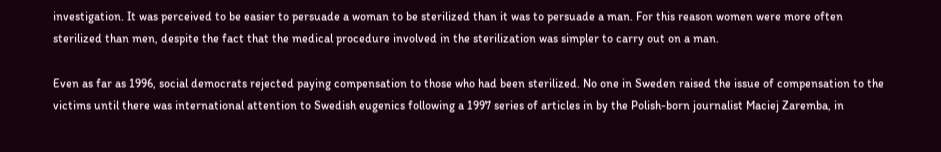investigation. It was perceived to be easier to persuade a woman to be sterilized than it was to persuade a man. For this reason women were more often sterilized than men, despite the fact that the medical procedure involved in the sterilization was simpler to carry out on a man.

Even as far as 1996, social democrats rejected paying compensation to those who had been sterilized. No one in Sweden raised the issue of compensation to the victims until there was international attention to Swedish eugenics following a 1997 series of articles in by the Polish-born journalist Maciej Zaremba, in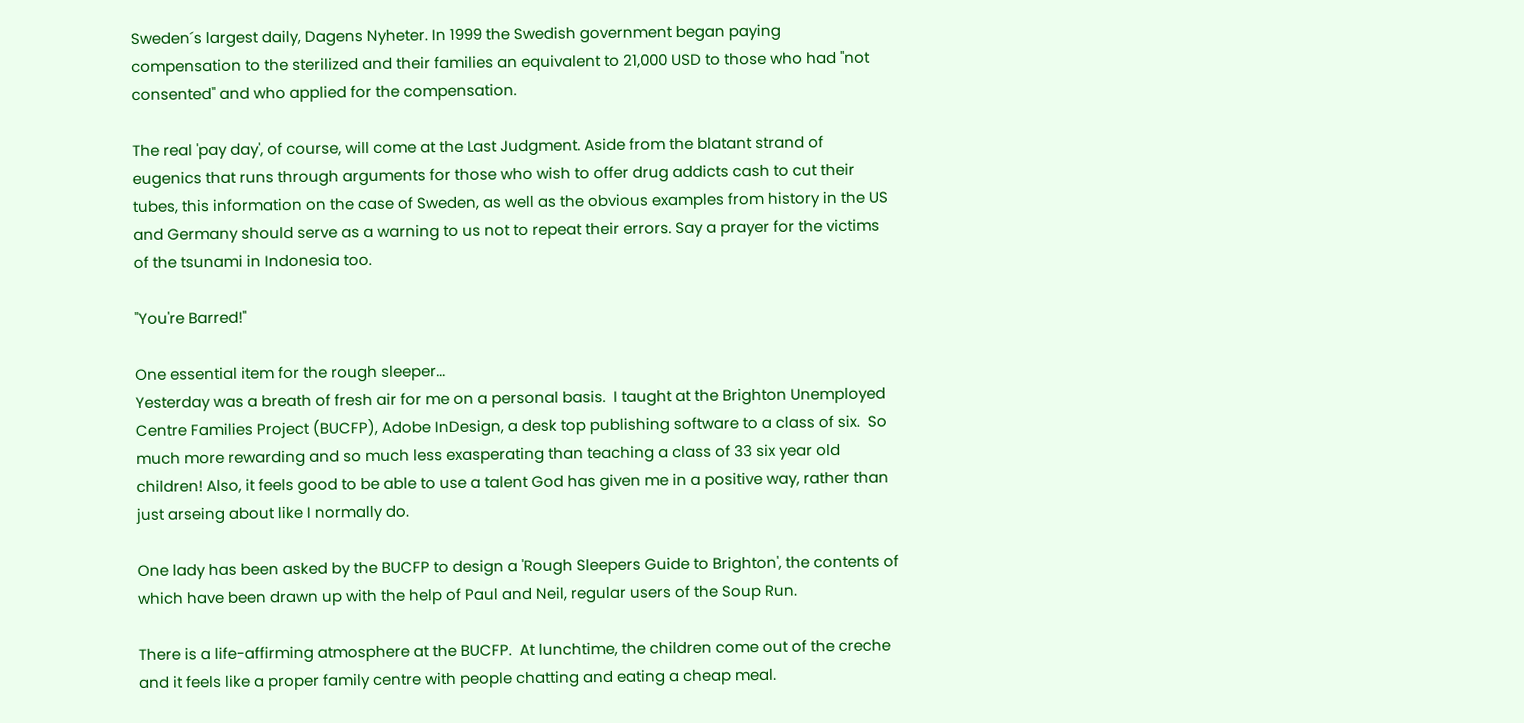Sweden´s largest daily, Dagens Nyheter. In 1999 the Swedish government began paying compensation to the sterilized and their families an equivalent to 21,000 USD to those who had "not consented" and who applied for the compensation.

The real 'pay day', of course, will come at the Last Judgment. Aside from the blatant strand of eugenics that runs through arguments for those who wish to offer drug addicts cash to cut their tubes, this information on the case of Sweden, as well as the obvious examples from history in the US and Germany should serve as a warning to us not to repeat their errors. Say a prayer for the victims of the tsunami in Indonesia too.

"You're Barred!"

One essential item for the rough sleeper...
Yesterday was a breath of fresh air for me on a personal basis.  I taught at the Brighton Unemployed Centre Families Project (BUCFP), Adobe InDesign, a desk top publishing software to a class of six.  So much more rewarding and so much less exasperating than teaching a class of 33 six year old children! Also, it feels good to be able to use a talent God has given me in a positive way, rather than just arseing about like I normally do.

One lady has been asked by the BUCFP to design a 'Rough Sleepers Guide to Brighton', the contents of which have been drawn up with the help of Paul and Neil, regular users of the Soup Run.

There is a life-affirming atmosphere at the BUCFP.  At lunchtime, the children come out of the creche and it feels like a proper family centre with people chatting and eating a cheap meal.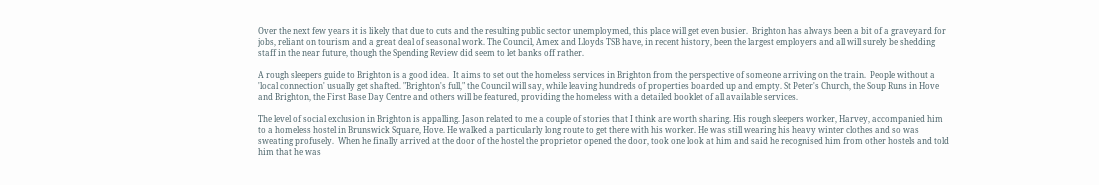Over the next few years it is likely that due to cuts and the resulting public sector unemploymed, this place will get even busier.  Brighton has always been a bit of a graveyard for jobs, reliant on tourism and a great deal of seasonal work. The Council, Amex and Lloyds TSB have, in recent history, been the largest employers and all will surely be shedding staff in the near future, though the Spending Review did seem to let banks off rather.

A rough sleepers guide to Brighton is a good idea.  It aims to set out the homeless services in Brighton from the perspective of someone arriving on the train.  People without a 'local connection' usually get shafted. "Brighton's full," the Council will say, while leaving hundreds of properties boarded up and empty. St Peter's Church, the Soup Runs in Hove and Brighton, the First Base Day Centre and others will be featured, providing the homeless with a detailed booklet of all available services.

The level of social exclusion in Brighton is appalling. Jason related to me a couple of stories that I think are worth sharing. His rough sleepers worker, Harvey, accompanied him to a homeless hostel in Brunswick Square, Hove. He walked a particularly long route to get there with his worker. He was still wearing his heavy winter clothes and so was sweating profusely.  When he finally arrived at the door of the hostel the proprietor opened the door, took one look at him and said he recognised him from other hostels and told him that he was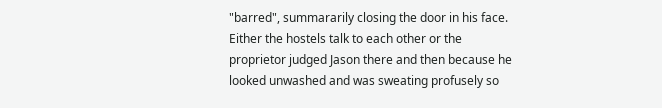"barred", summararily closing the door in his face.  Either the hostels talk to each other or the proprietor judged Jason there and then because he looked unwashed and was sweating profusely so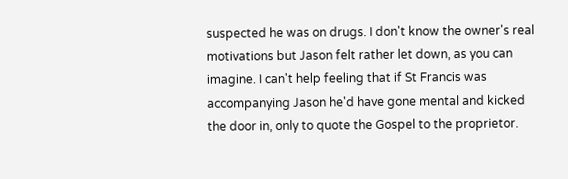suspected he was on drugs. I don't know the owner's real motivations but Jason felt rather let down, as you can imagine. I can't help feeling that if St Francis was accompanying Jason he'd have gone mental and kicked the door in, only to quote the Gospel to the proprietor.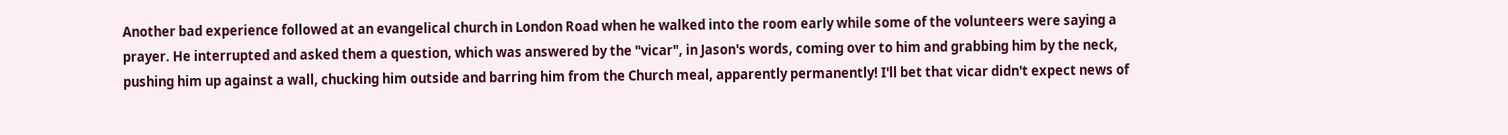Another bad experience followed at an evangelical church in London Road when he walked into the room early while some of the volunteers were saying a prayer. He interrupted and asked them a question, which was answered by the "vicar", in Jason's words, coming over to him and grabbing him by the neck, pushing him up against a wall, chucking him outside and barring him from the Church meal, apparently permanently! I'll bet that vicar didn't expect news of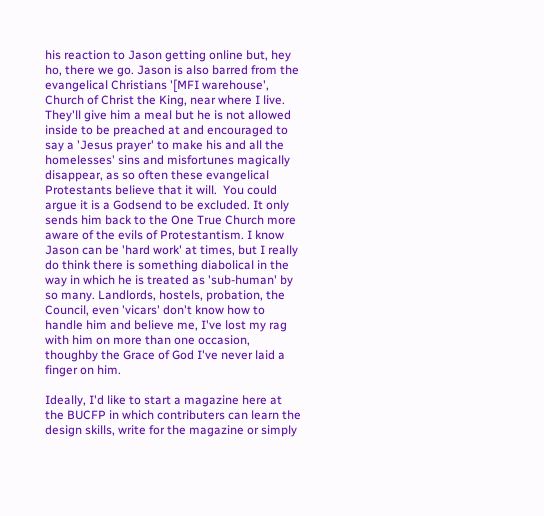his reaction to Jason getting online but, hey ho, there we go. Jason is also barred from the evangelical Christians '[MFI warehouse', Church of Christ the King, near where I live. They'll give him a meal but he is not allowed inside to be preached at and encouraged to say a 'Jesus prayer' to make his and all the homelesses' sins and misfortunes magically disappear, as so often these evangelical Protestants believe that it will.  You could argue it is a Godsend to be excluded. It only sends him back to the One True Church more aware of the evils of Protestantism. I know Jason can be 'hard work' at times, but I really do think there is something diabolical in the way in which he is treated as 'sub-human' by so many. Landlords, hostels, probation, the Council, even 'vicars' don't know how to handle him and believe me, I've lost my rag with him on more than one occasion, thoughby the Grace of God I've never laid a finger on him.

Ideally, I'd like to start a magazine here at the BUCFP in which contributers can learn the design skills, write for the magazine or simply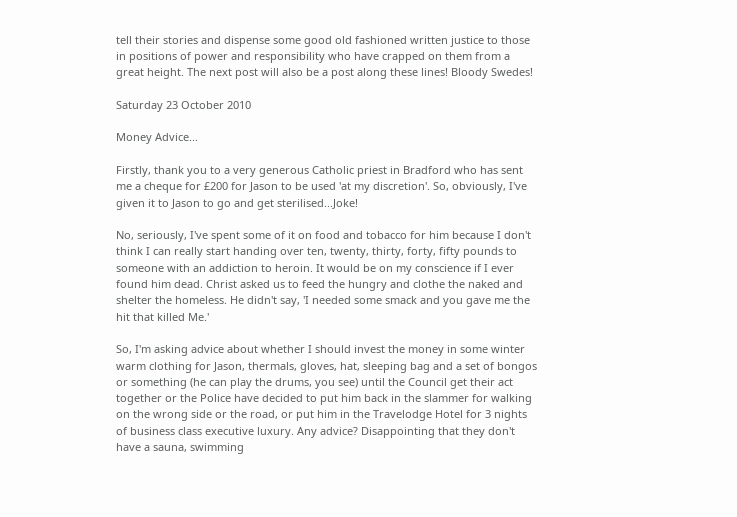tell their stories and dispense some good old fashioned written justice to those in positions of power and responsibility who have crapped on them from a great height. The next post will also be a post along these lines! Bloody Swedes!

Saturday 23 October 2010

Money Advice...

Firstly, thank you to a very generous Catholic priest in Bradford who has sent me a cheque for £200 for Jason to be used 'at my discretion'. So, obviously, I've given it to Jason to go and get sterilised...Joke!

No, seriously, I've spent some of it on food and tobacco for him because I don't think I can really start handing over ten, twenty, thirty, forty, fifty pounds to someone with an addiction to heroin. It would be on my conscience if I ever found him dead. Christ asked us to feed the hungry and clothe the naked and shelter the homeless. He didn't say, 'I needed some smack and you gave me the hit that killed Me.'

So, I'm asking advice about whether I should invest the money in some winter warm clothing for Jason, thermals, gloves, hat, sleeping bag and a set of bongos or something (he can play the drums, you see) until the Council get their act together or the Police have decided to put him back in the slammer for walking on the wrong side or the road, or put him in the Travelodge Hotel for 3 nights of business class executive luxury. Any advice? Disappointing that they don't have a sauna, swimming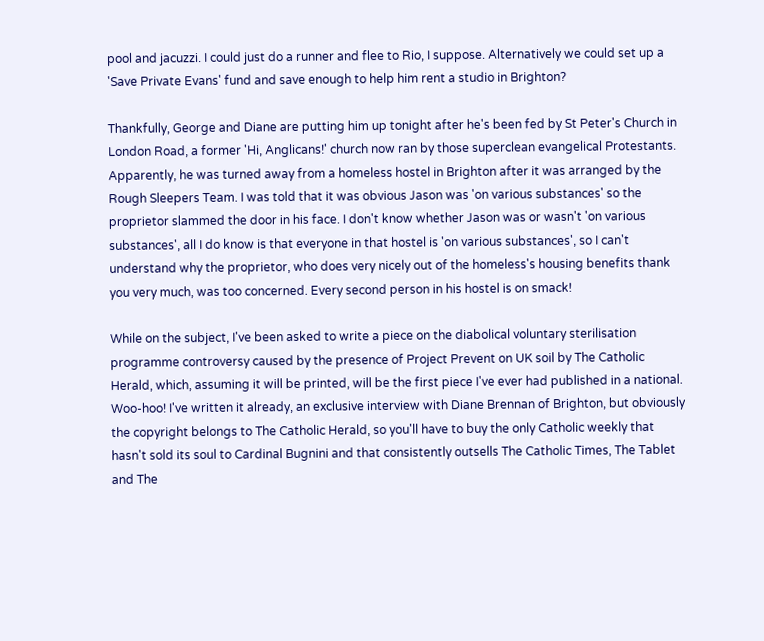pool and jacuzzi. I could just do a runner and flee to Rio, I suppose. Alternatively we could set up a 'Save Private Evans' fund and save enough to help him rent a studio in Brighton?

Thankfully, George and Diane are putting him up tonight after he's been fed by St Peter's Church in London Road, a former 'Hi, Anglicans!' church now ran by those superclean evangelical Protestants. Apparently, he was turned away from a homeless hostel in Brighton after it was arranged by the Rough Sleepers Team. I was told that it was obvious Jason was 'on various substances' so the proprietor slammed the door in his face. I don't know whether Jason was or wasn't 'on various substances', all I do know is that everyone in that hostel is 'on various substances', so I can't understand why the proprietor, who does very nicely out of the homeless's housing benefits thank you very much, was too concerned. Every second person in his hostel is on smack!

While on the subject, I've been asked to write a piece on the diabolical voluntary sterilisation programme controversy caused by the presence of Project Prevent on UK soil by The Catholic Herald, which, assuming it will be printed, will be the first piece I've ever had published in a national. Woo-hoo! I've written it already, an exclusive interview with Diane Brennan of Brighton, but obviously the copyright belongs to The Catholic Herald, so you'll have to buy the only Catholic weekly that hasn't sold its soul to Cardinal Bugnini and that consistently outsells The Catholic Times, The Tablet and The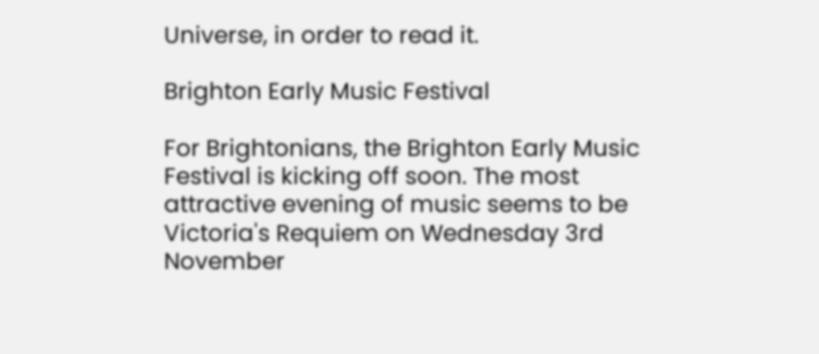Universe, in order to read it.

Brighton Early Music Festival

For Brightonians, the Brighton Early Music Festival is kicking off soon. The most attractive evening of music seems to be Victoria's Requiem on Wednesday 3rd November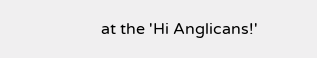at the 'Hi Anglicans!'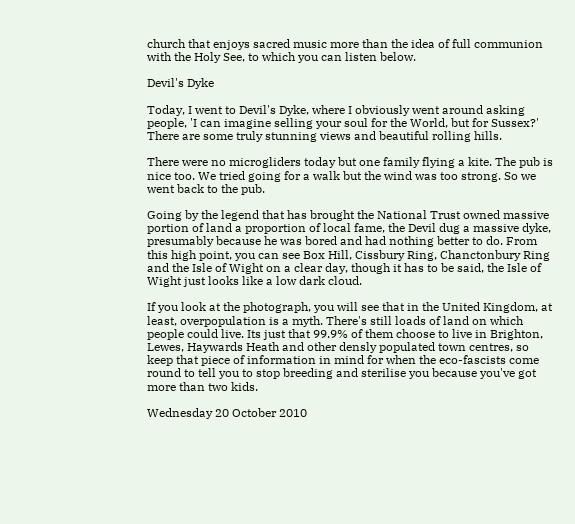church that enjoys sacred music more than the idea of full communion with the Holy See, to which you can listen below.

Devil's Dyke

Today, I went to Devil's Dyke, where I obviously went around asking people, 'I can imagine selling your soul for the World, but for Sussex?' There are some truly stunning views and beautiful rolling hills.

There were no microgliders today but one family flying a kite. The pub is nice too. We tried going for a walk but the wind was too strong. So we went back to the pub.

Going by the legend that has brought the National Trust owned massive portion of land a proportion of local fame, the Devil dug a massive dyke, presumably because he was bored and had nothing better to do. From this high point, you can see Box Hill, Cissbury Ring, Chanctonbury Ring and the Isle of Wight on a clear day, though it has to be said, the Isle of Wight just looks like a low dark cloud.

If you look at the photograph, you will see that in the United Kingdom, at least, overpopulation is a myth. There's still loads of land on which people could live. Its just that 99.9% of them choose to live in Brighton, Lewes, Haywards Heath and other densly populated town centres, so keep that piece of information in mind for when the eco-fascists come round to tell you to stop breeding and sterilise you because you've got more than two kids.

Wednesday 20 October 2010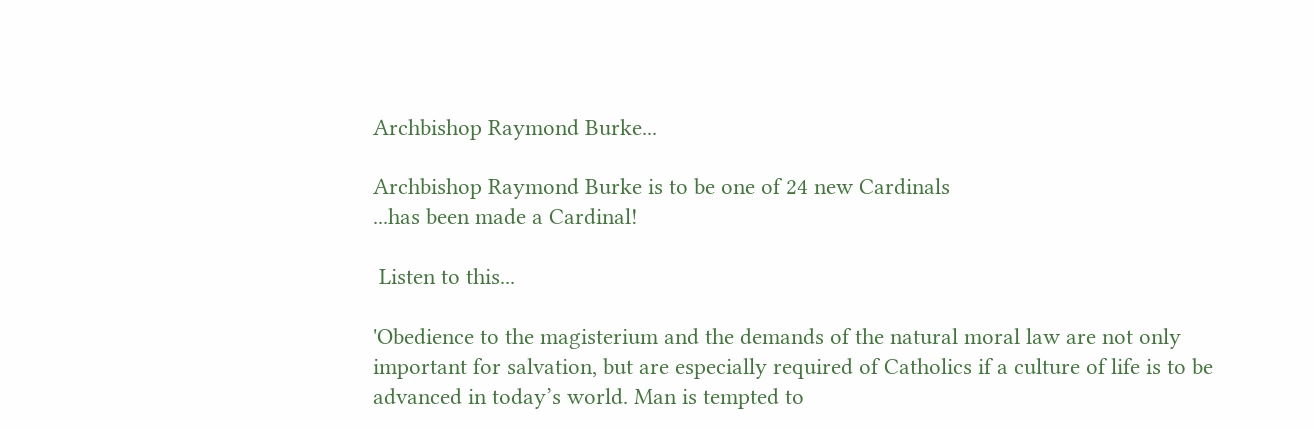Archbishop Raymond Burke...

Archbishop Raymond Burke is to be one of 24 new Cardinals
...has been made a Cardinal!

 Listen to this...

'Obedience to the magisterium and the demands of the natural moral law are not only important for salvation, but are especially required of Catholics if a culture of life is to be advanced in today’s world. Man is tempted to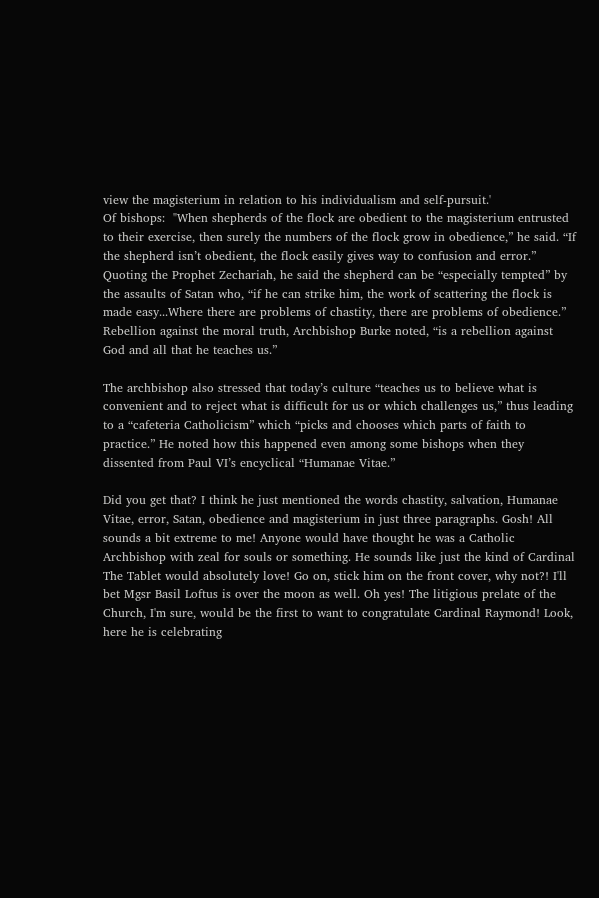view the magisterium in relation to his individualism and self-pursuit.'
Of bishops:  "When shepherds of the flock are obedient to the magisterium entrusted to their exercise, then surely the numbers of the flock grow in obedience,” he said. “If the shepherd isn’t obedient, the flock easily gives way to confusion and error.” Quoting the Prophet Zechariah, he said the shepherd can be “especially tempted” by the assaults of Satan who, “if he can strike him, the work of scattering the flock is made easy...Where there are problems of chastity, there are problems of obedience.” Rebellion against the moral truth, Archbishop Burke noted, “is a rebellion against God and all that he teaches us.”

The archbishop also stressed that today’s culture “teaches us to believe what is convenient and to reject what is difficult for us or which challenges us,” thus leading to a “cafeteria Catholicism” which “picks and chooses which parts of faith to practice.” He noted how this happened even among some bishops when they dissented from Paul VI’s encyclical “Humanae Vitae.”

Did you get that? I think he just mentioned the words chastity, salvation, Humanae Vitae, error, Satan, obedience and magisterium in just three paragraphs. Gosh! All sounds a bit extreme to me! Anyone would have thought he was a Catholic Archbishop with zeal for souls or something. He sounds like just the kind of Cardinal The Tablet would absolutely love! Go on, stick him on the front cover, why not?! I'll bet Mgsr Basil Loftus is over the moon as well. Oh yes! The litigious prelate of the Church, I'm sure, would be the first to want to congratulate Cardinal Raymond! Look, here he is celebrating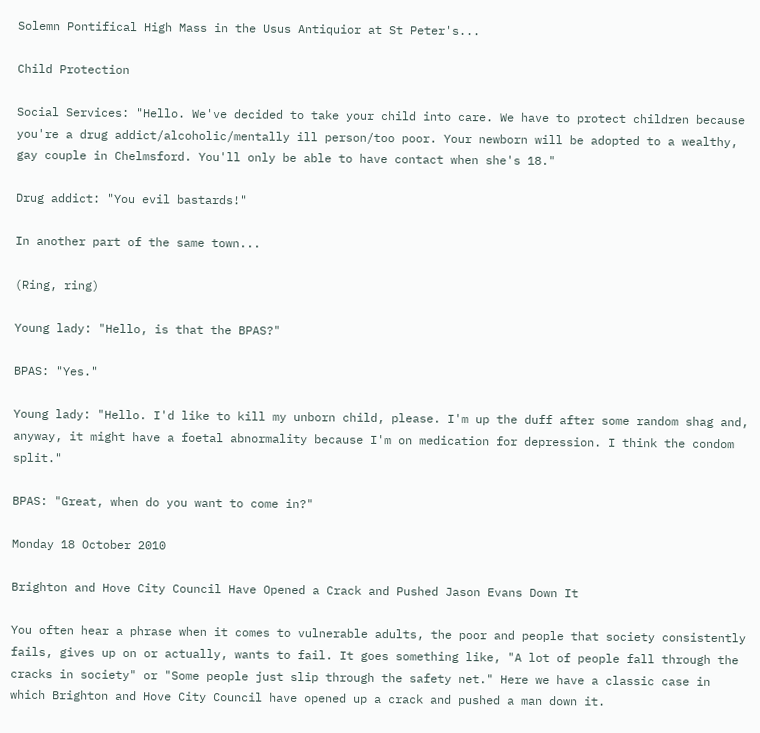Solemn Pontifical High Mass in the Usus Antiquior at St Peter's...

Child Protection

Social Services: "Hello. We've decided to take your child into care. We have to protect children because you're a drug addict/alcoholic/mentally ill person/too poor. Your newborn will be adopted to a wealthy, gay couple in Chelmsford. You'll only be able to have contact when she's 18."

Drug addict: "You evil bastards!"

In another part of the same town...

(Ring, ring)

Young lady: "Hello, is that the BPAS?"

BPAS: "Yes."

Young lady: "Hello. I'd like to kill my unborn child, please. I'm up the duff after some random shag and, anyway, it might have a foetal abnormality because I'm on medication for depression. I think the condom split."

BPAS: "Great, when do you want to come in?"

Monday 18 October 2010

Brighton and Hove City Council Have Opened a Crack and Pushed Jason Evans Down It

You often hear a phrase when it comes to vulnerable adults, the poor and people that society consistently fails, gives up on or actually, wants to fail. It goes something like, "A lot of people fall through the cracks in society" or "Some people just slip through the safety net." Here we have a classic case in which Brighton and Hove City Council have opened up a crack and pushed a man down it.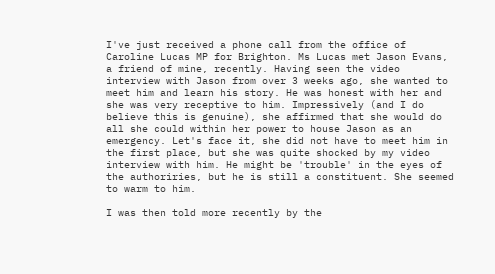I've just received a phone call from the office of Caroline Lucas MP for Brighton. Ms Lucas met Jason Evans, a friend of mine, recently. Having seen the video interview with Jason from over 3 weeks ago, she wanted to meet him and learn his story. He was honest with her and she was very receptive to him. Impressively (and I do believe this is genuine), she affirmed that she would do all she could within her power to house Jason as an emergency. Let's face it, she did not have to meet him in the first place, but she was quite shocked by my video interview with him. He might be 'trouble' in the eyes of the authoriries, but he is still a constituent. She seemed to warm to him.

I was then told more recently by the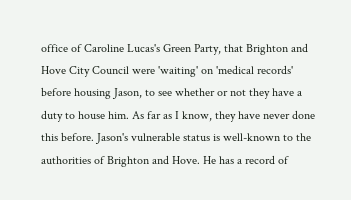office of Caroline Lucas's Green Party, that Brighton and Hove City Council were 'waiting' on 'medical records' before housing Jason, to see whether or not they have a duty to house him. As far as I know, they have never done this before. Jason's vulnerable status is well-known to the authorities of Brighton and Hove. He has a record of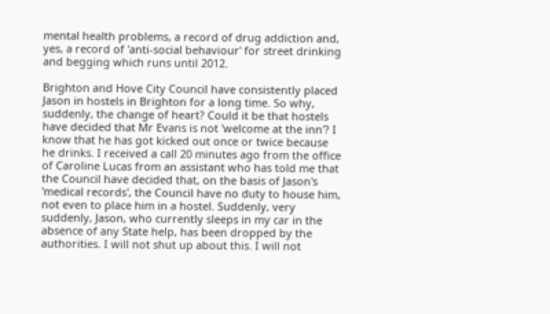mental health problems, a record of drug addiction and, yes, a record of 'anti-social behaviour' for street drinking and begging which runs until 2012.

Brighton and Hove City Council have consistently placed Jason in hostels in Brighton for a long time. So why, suddenly, the change of heart? Could it be that hostels have decided that Mr Evans is not 'welcome at the inn'? I know that he has got kicked out once or twice because he drinks. I received a call 20 minutes ago from the office of Caroline Lucas from an assistant who has told me that the Council have decided that, on the basis of Jason's 'medical records', the Council have no duty to house him, not even to place him in a hostel. Suddenly, very suddenly, Jason, who currently sleeps in my car in the absence of any State help, has been dropped by the authorities. I will not shut up about this. I will not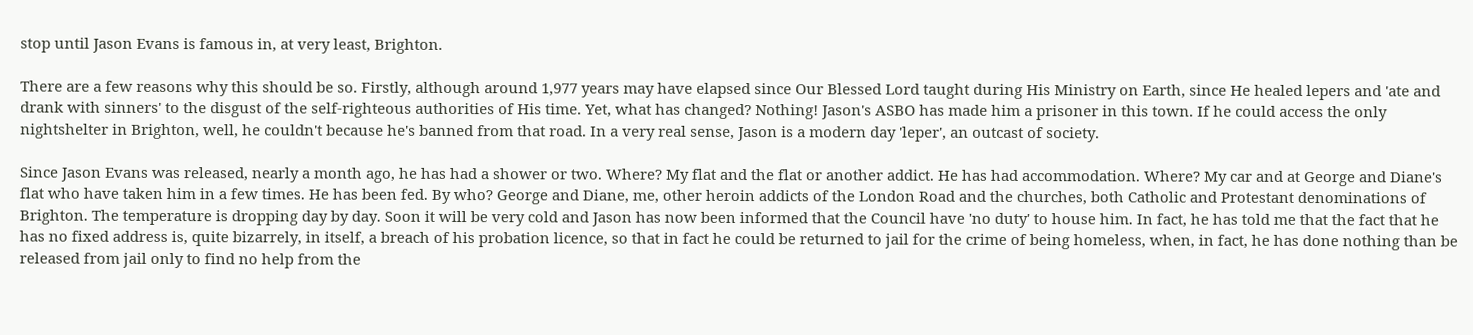stop until Jason Evans is famous in, at very least, Brighton.

There are a few reasons why this should be so. Firstly, although around 1,977 years may have elapsed since Our Blessed Lord taught during His Ministry on Earth, since He healed lepers and 'ate and drank with sinners' to the disgust of the self-righteous authorities of His time. Yet, what has changed? Nothing! Jason's ASBO has made him a prisoner in this town. If he could access the only nightshelter in Brighton, well, he couldn't because he's banned from that road. In a very real sense, Jason is a modern day 'leper', an outcast of society.

Since Jason Evans was released, nearly a month ago, he has had a shower or two. Where? My flat and the flat or another addict. He has had accommodation. Where? My car and at George and Diane's flat who have taken him in a few times. He has been fed. By who? George and Diane, me, other heroin addicts of the London Road and the churches, both Catholic and Protestant denominations of Brighton. The temperature is dropping day by day. Soon it will be very cold and Jason has now been informed that the Council have 'no duty' to house him. In fact, he has told me that the fact that he has no fixed address is, quite bizarrely, in itself, a breach of his probation licence, so that in fact he could be returned to jail for the crime of being homeless, when, in fact, he has done nothing than be released from jail only to find no help from the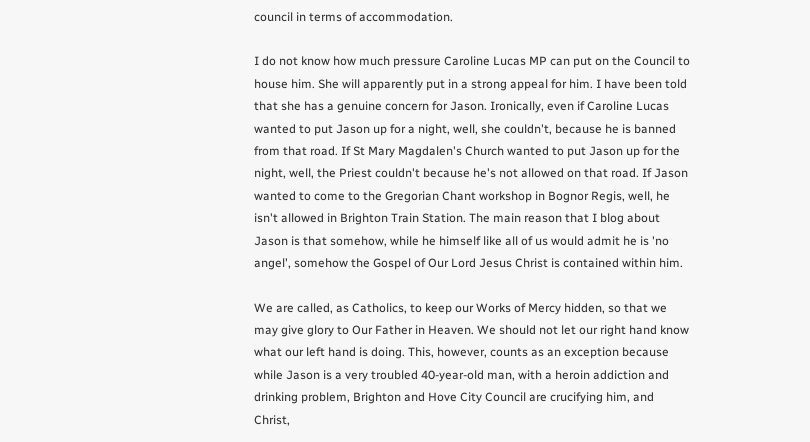council in terms of accommodation.

I do not know how much pressure Caroline Lucas MP can put on the Council to house him. She will apparently put in a strong appeal for him. I have been told that she has a genuine concern for Jason. Ironically, even if Caroline Lucas wanted to put Jason up for a night, well, she couldn't, because he is banned from that road. If St Mary Magdalen's Church wanted to put Jason up for the night, well, the Priest couldn't because he's not allowed on that road. If Jason wanted to come to the Gregorian Chant workshop in Bognor Regis, well, he isn't allowed in Brighton Train Station. The main reason that I blog about Jason is that somehow, while he himself like all of us would admit he is 'no angel', somehow the Gospel of Our Lord Jesus Christ is contained within him.

We are called, as Catholics, to keep our Works of Mercy hidden, so that we may give glory to Our Father in Heaven. We should not let our right hand know what our left hand is doing. This, however, counts as an exception because while Jason is a very troubled 40-year-old man, with a heroin addiction and drinking problem, Brighton and Hove City Council are crucifying him, and Christ,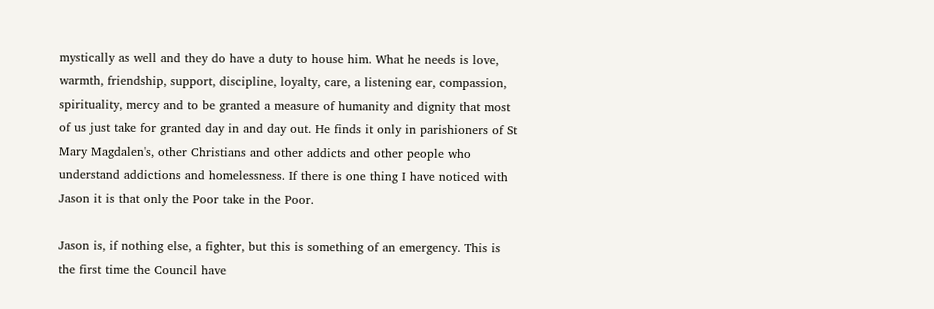mystically as well and they do have a duty to house him. What he needs is love, warmth, friendship, support, discipline, loyalty, care, a listening ear, compassion, spirituality, mercy and to be granted a measure of humanity and dignity that most of us just take for granted day in and day out. He finds it only in parishioners of St Mary Magdalen's, other Christians and other addicts and other people who understand addictions and homelessness. If there is one thing I have noticed with Jason it is that only the Poor take in the Poor.

Jason is, if nothing else, a fighter, but this is something of an emergency. This is the first time the Council have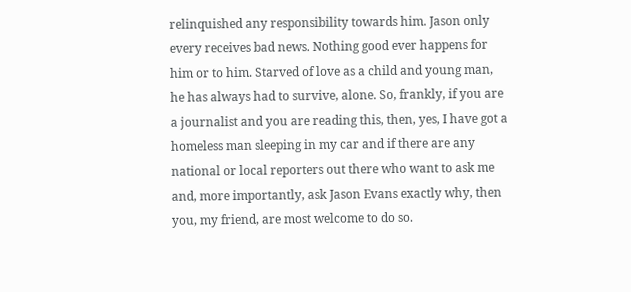relinquished any responsibility towards him. Jason only every receives bad news. Nothing good ever happens for him or to him. Starved of love as a child and young man, he has always had to survive, alone. So, frankly, if you are a journalist and you are reading this, then, yes, I have got a homeless man sleeping in my car and if there are any national or local reporters out there who want to ask me and, more importantly, ask Jason Evans exactly why, then you, my friend, are most welcome to do so.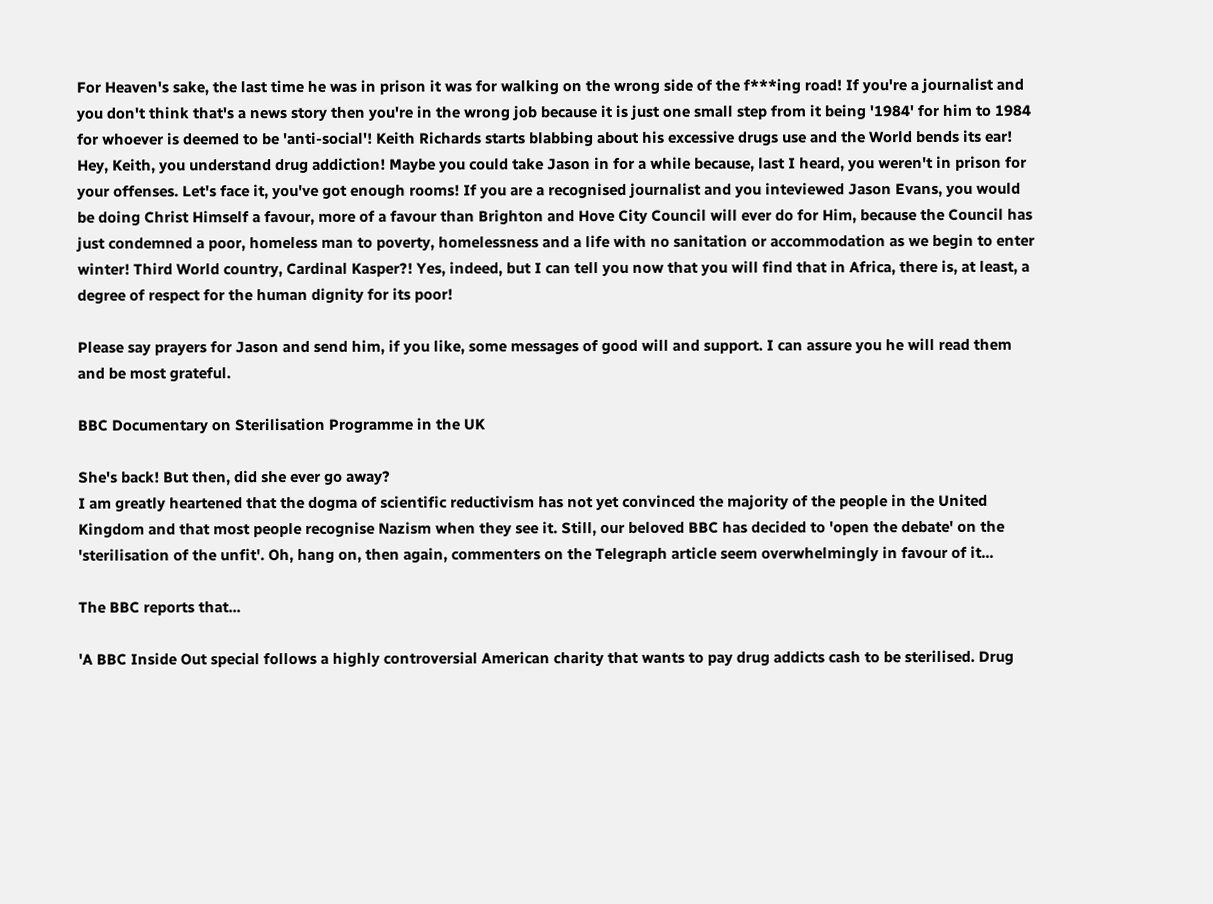For Heaven's sake, the last time he was in prison it was for walking on the wrong side of the f***ing road! If you're a journalist and you don't think that's a news story then you're in the wrong job because it is just one small step from it being '1984' for him to 1984 for whoever is deemed to be 'anti-social'! Keith Richards starts blabbing about his excessive drugs use and the World bends its ear! Hey, Keith, you understand drug addiction! Maybe you could take Jason in for a while because, last I heard, you weren't in prison for your offenses. Let's face it, you've got enough rooms! If you are a recognised journalist and you inteviewed Jason Evans, you would be doing Christ Himself a favour, more of a favour than Brighton and Hove City Council will ever do for Him, because the Council has just condemned a poor, homeless man to poverty, homelessness and a life with no sanitation or accommodation as we begin to enter winter! Third World country, Cardinal Kasper?! Yes, indeed, but I can tell you now that you will find that in Africa, there is, at least, a degree of respect for the human dignity for its poor!

Please say prayers for Jason and send him, if you like, some messages of good will and support. I can assure you he will read them and be most grateful.

BBC Documentary on Sterilisation Programme in the UK

She's back! But then, did she ever go away?
I am greatly heartened that the dogma of scientific reductivism has not yet convinced the majority of the people in the United Kingdom and that most people recognise Nazism when they see it. Still, our beloved BBC has decided to 'open the debate' on the 'sterilisation of the unfit'. Oh, hang on, then again, commenters on the Telegraph article seem overwhelmingly in favour of it...

The BBC reports that...

'A BBC Inside Out special follows a highly controversial American charity that wants to pay drug addicts cash to be sterilised. Drug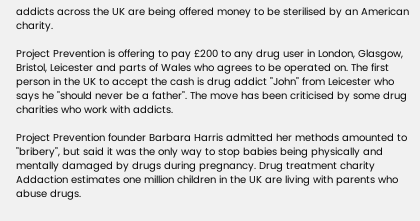addicts across the UK are being offered money to be sterilised by an American charity.

Project Prevention is offering to pay £200 to any drug user in London, Glasgow, Bristol, Leicester and parts of Wales who agrees to be operated on. The first person in the UK to accept the cash is drug addict "John" from Leicester who says he "should never be a father". The move has been criticised by some drug charities who work with addicts.

Project Prevention founder Barbara Harris admitted her methods amounted to "bribery", but said it was the only way to stop babies being physically and mentally damaged by drugs during pregnancy. Drug treatment charity Addaction estimates one million children in the UK are living with parents who abuse drugs.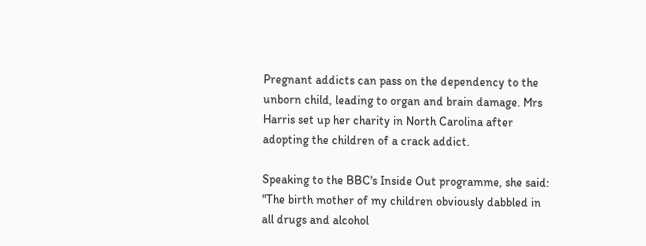Pregnant addicts can pass on the dependency to the unborn child, leading to organ and brain damage. Mrs Harris set up her charity in North Carolina after adopting the children of a crack addict.

Speaking to the BBC's Inside Out programme, she said: "The birth mother of my children obviously dabbled in all drugs and alcohol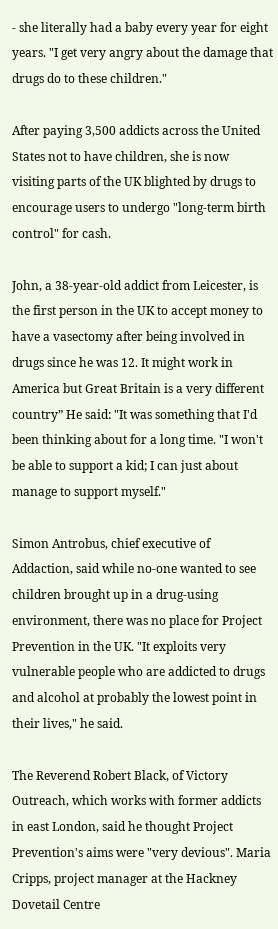- she literally had a baby every year for eight years. "I get very angry about the damage that drugs do to these children."

After paying 3,500 addicts across the United States not to have children, she is now visiting parts of the UK blighted by drugs to encourage users to undergo "long-term birth control" for cash.

John, a 38-year-old addict from Leicester, is the first person in the UK to accept money to have a vasectomy after being involved in drugs since he was 12. It might work in America but Great Britain is a very different country” He said: "It was something that I'd been thinking about for a long time. "I won't be able to support a kid; I can just about manage to support myself."

Simon Antrobus, chief executive of Addaction, said while no-one wanted to see children brought up in a drug-using environment, there was no place for Project Prevention in the UK. "It exploits very vulnerable people who are addicted to drugs and alcohol at probably the lowest point in their lives," he said.

The Reverend Robert Black, of Victory Outreach, which works with former addicts in east London, said he thought Project Prevention's aims were "very devious". Maria Cripps, project manager at the Hackney Dovetail Centre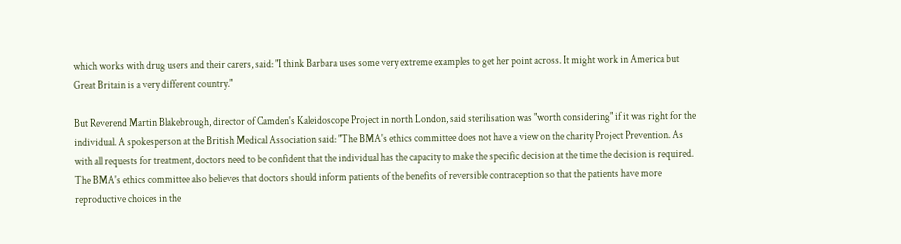which works with drug users and their carers, said: "I think Barbara uses some very extreme examples to get her point across. It might work in America but Great Britain is a very different country."

But Reverend Martin Blakebrough, director of Camden's Kaleidoscope Project in north London, said sterilisation was "worth considering" if it was right for the individual. A spokesperson at the British Medical Association said: "The BMA's ethics committee does not have a view on the charity Project Prevention. As with all requests for treatment, doctors need to be confident that the individual has the capacity to make the specific decision at the time the decision is required. The BMA's ethics committee also believes that doctors should inform patients of the benefits of reversible contraception so that the patients have more reproductive choices in the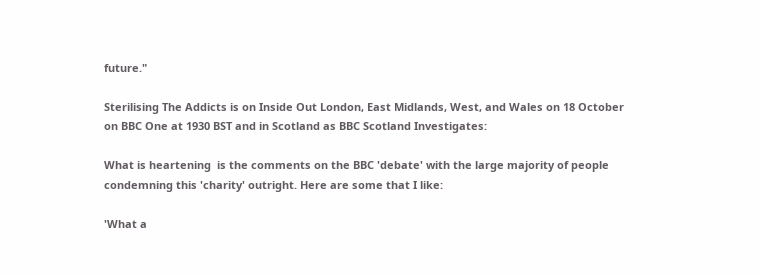future."

Sterilising The Addicts is on Inside Out London, East Midlands, West, and Wales on 18 October on BBC One at 1930 BST and in Scotland as BBC Scotland Investigates:

What is heartening  is the comments on the BBC 'debate' with the large majority of people condemning this 'charity' outright. Here are some that I like:

'What a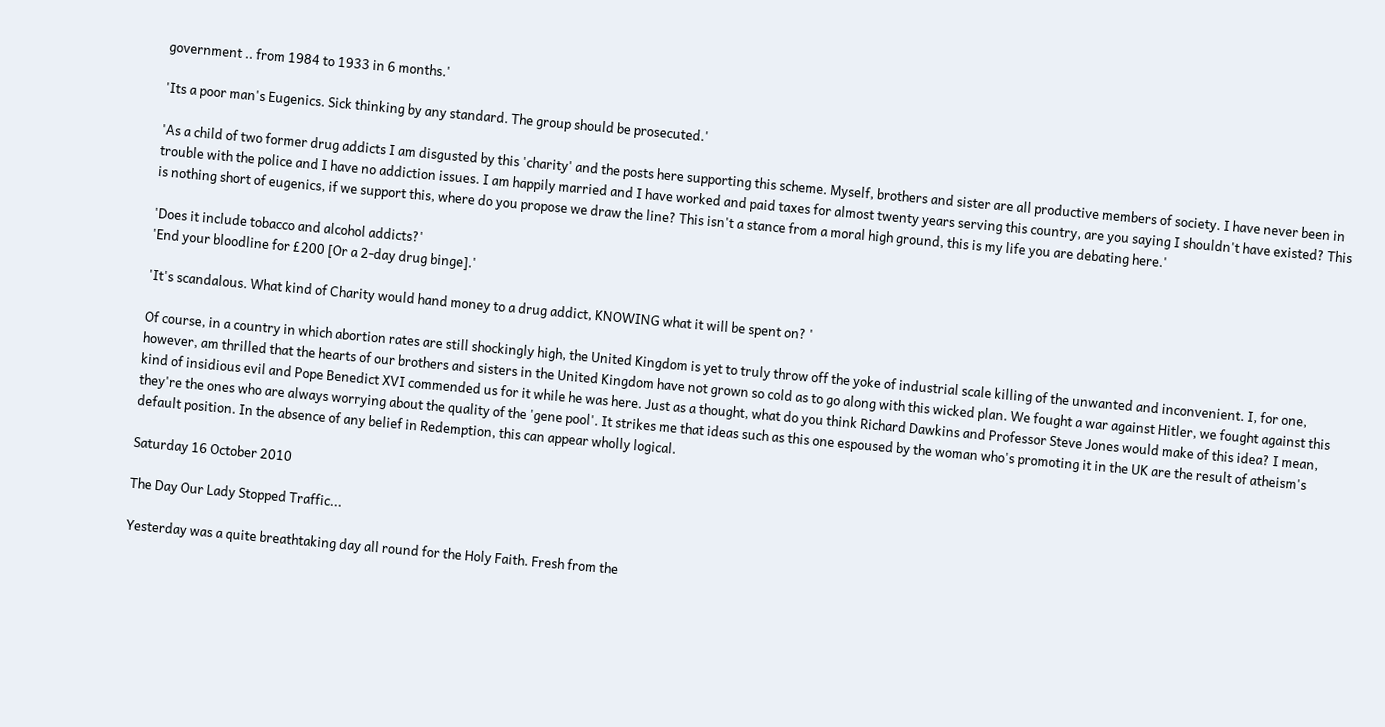government .. from 1984 to 1933 in 6 months.'

'Its a poor man's Eugenics. Sick thinking by any standard. The group should be prosecuted.'

'As a child of two former drug addicts I am disgusted by this 'charity' and the posts here supporting this scheme. Myself, brothers and sister are all productive members of society. I have never been in trouble with the police and I have no addiction issues. I am happily married and I have worked and paid taxes for almost twenty years serving this country, are you saying I shouldn't have existed? This is nothing short of eugenics, if we support this, where do you propose we draw the line? This isn't a stance from a moral high ground, this is my life you are debating here.'

'Does it include tobacco and alcohol addicts?'
'End your bloodline for £200 [Or a 2-day drug binge].'

'It's scandalous. What kind of Charity would hand money to a drug addict, KNOWING what it will be spent on? '

Of course, in a country in which abortion rates are still shockingly high, the United Kingdom is yet to truly throw off the yoke of industrial scale killing of the unwanted and inconvenient. I, for one, however, am thrilled that the hearts of our brothers and sisters in the United Kingdom have not grown so cold as to go along with this wicked plan. We fought a war against Hitler, we fought against this kind of insidious evil and Pope Benedict XVI commended us for it while he was here. Just as a thought, what do you think Richard Dawkins and Professor Steve Jones would make of this idea? I mean, they're the ones who are always worrying about the quality of the 'gene pool'. It strikes me that ideas such as this one espoused by the woman who's promoting it in the UK are the result of atheism's default position. In the absence of any belief in Redemption, this can appear wholly logical.

Saturday 16 October 2010

The Day Our Lady Stopped Traffic...

Yesterday was a quite breathtaking day all round for the Holy Faith. Fresh from the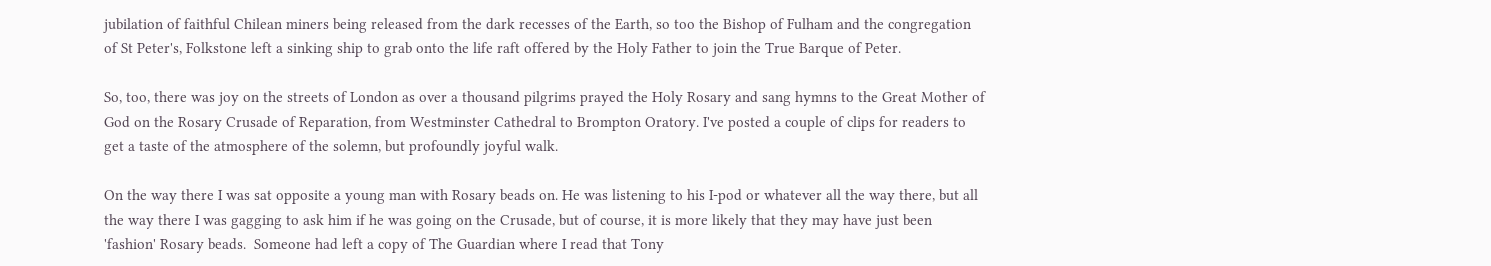jubilation of faithful Chilean miners being released from the dark recesses of the Earth, so too the Bishop of Fulham and the congregation of St Peter's, Folkstone left a sinking ship to grab onto the life raft offered by the Holy Father to join the True Barque of Peter.

So, too, there was joy on the streets of London as over a thousand pilgrims prayed the Holy Rosary and sang hymns to the Great Mother of God on the Rosary Crusade of Reparation, from Westminster Cathedral to Brompton Oratory. I've posted a couple of clips for readers to get a taste of the atmosphere of the solemn, but profoundly joyful walk.

On the way there I was sat opposite a young man with Rosary beads on. He was listening to his I-pod or whatever all the way there, but all the way there I was gagging to ask him if he was going on the Crusade, but of course, it is more likely that they may have just been 'fashion' Rosary beads.  Someone had left a copy of The Guardian where I read that Tony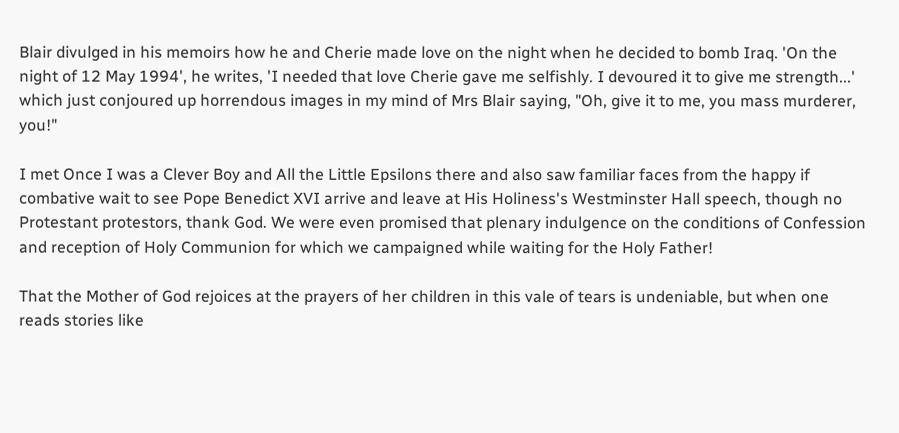Blair divulged in his memoirs how he and Cherie made love on the night when he decided to bomb Iraq. 'On the night of 12 May 1994', he writes, 'I needed that love Cherie gave me selfishly. I devoured it to give me strength...' which just conjoured up horrendous images in my mind of Mrs Blair saying, "Oh, give it to me, you mass murderer, you!"

I met Once I was a Clever Boy and All the Little Epsilons there and also saw familiar faces from the happy if combative wait to see Pope Benedict XVI arrive and leave at His Holiness's Westminster Hall speech, though no Protestant protestors, thank God. We were even promised that plenary indulgence on the conditions of Confession and reception of Holy Communion for which we campaigned while waiting for the Holy Father!

That the Mother of God rejoices at the prayers of her children in this vale of tears is undeniable, but when one reads stories like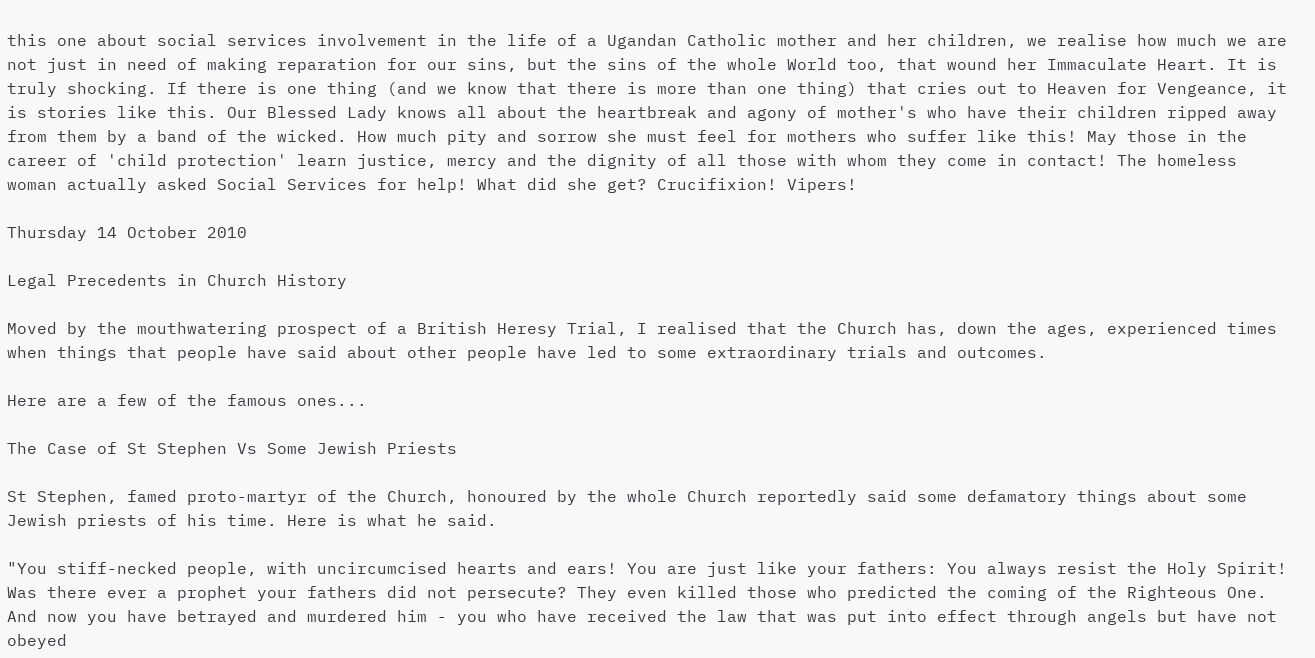this one about social services involvement in the life of a Ugandan Catholic mother and her children, we realise how much we are not just in need of making reparation for our sins, but the sins of the whole World too, that wound her Immaculate Heart. It is truly shocking. If there is one thing (and we know that there is more than one thing) that cries out to Heaven for Vengeance, it is stories like this. Our Blessed Lady knows all about the heartbreak and agony of mother's who have their children ripped away from them by a band of the wicked. How much pity and sorrow she must feel for mothers who suffer like this! May those in the career of 'child protection' learn justice, mercy and the dignity of all those with whom they come in contact! The homeless woman actually asked Social Services for help! What did she get? Crucifixion! Vipers!

Thursday 14 October 2010

Legal Precedents in Church History

Moved by the mouthwatering prospect of a British Heresy Trial, I realised that the Church has, down the ages, experienced times when things that people have said about other people have led to some extraordinary trials and outcomes.

Here are a few of the famous ones...

The Case of St Stephen Vs Some Jewish Priests

St Stephen, famed proto-martyr of the Church, honoured by the whole Church reportedly said some defamatory things about some Jewish priests of his time. Here is what he said.

"You stiff-necked people, with uncircumcised hearts and ears! You are just like your fathers: You always resist the Holy Spirit! Was there ever a prophet your fathers did not persecute? They even killed those who predicted the coming of the Righteous One. And now you have betrayed and murdered him - you who have received the law that was put into effect through angels but have not obeyed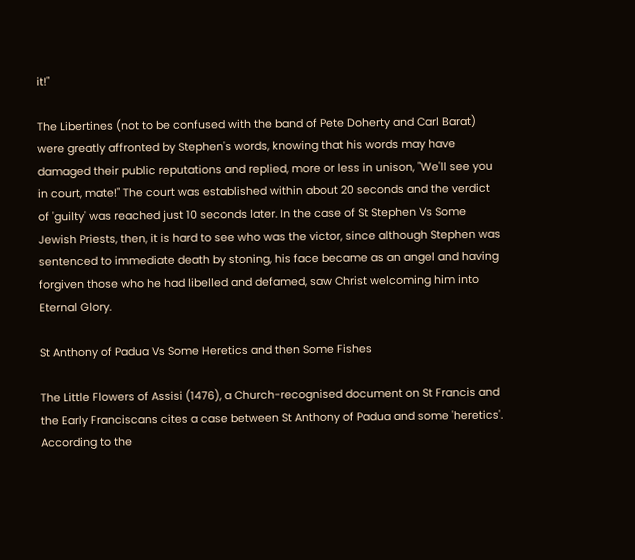it!"

The Libertines (not to be confused with the band of Pete Doherty and Carl Barat) were greatly affronted by Stephen's words, knowing that his words may have damaged their public reputations and replied, more or less in unison, "We'll see you in court, mate!" The court was established within about 20 seconds and the verdict of 'guilty' was reached just 10 seconds later. In the case of St Stephen Vs Some Jewish Priests, then, it is hard to see who was the victor, since although Stephen was sentenced to immediate death by stoning, his face became as an angel and having forgiven those who he had libelled and defamed, saw Christ welcoming him into Eternal Glory.

St Anthony of Padua Vs Some Heretics and then Some Fishes

The Little Flowers of Assisi (1476), a Church-recognised document on St Francis and the Early Franciscans cites a case between St Anthony of Padua and some 'heretics'. According to the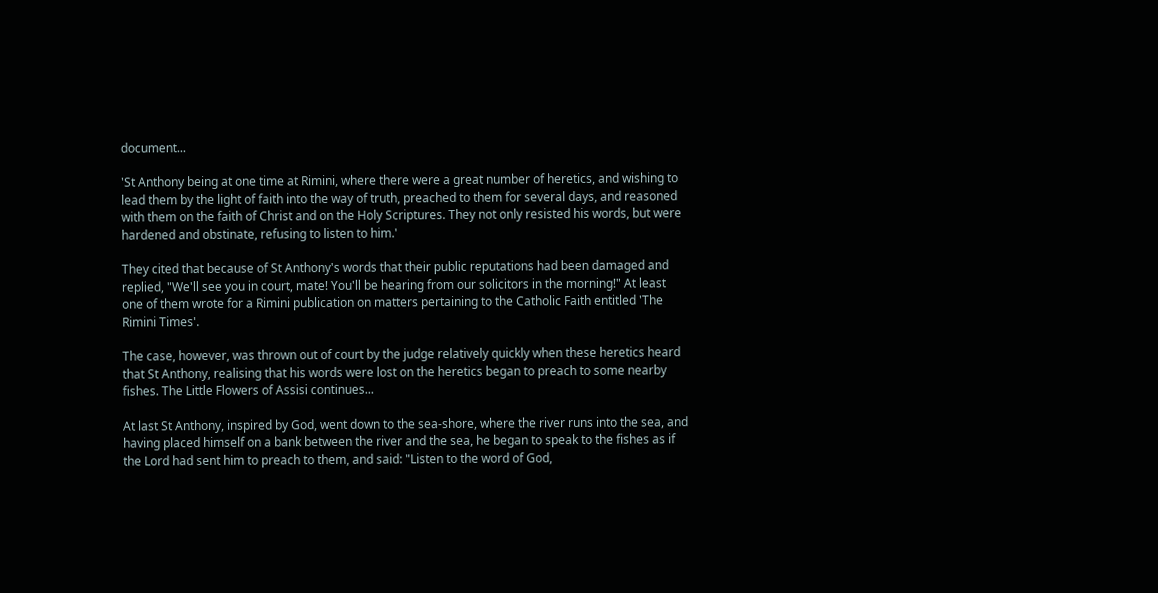document...

'St Anthony being at one time at Rimini, where there were a great number of heretics, and wishing to lead them by the light of faith into the way of truth, preached to them for several days, and reasoned with them on the faith of Christ and on the Holy Scriptures. They not only resisted his words, but were hardened and obstinate, refusing to listen to him.'

They cited that because of St Anthony's words that their public reputations had been damaged and replied, "We'll see you in court, mate! You'll be hearing from our solicitors in the morning!" At least one of them wrote for a Rimini publication on matters pertaining to the Catholic Faith entitled 'The Rimini Times'.

The case, however, was thrown out of court by the judge relatively quickly when these heretics heard that St Anthony, realising that his words were lost on the heretics began to preach to some nearby fishes. The Little Flowers of Assisi continues...

At last St Anthony, inspired by God, went down to the sea-shore, where the river runs into the sea, and having placed himself on a bank between the river and the sea, he began to speak to the fishes as if the Lord had sent him to preach to them, and said: "Listen to the word of God,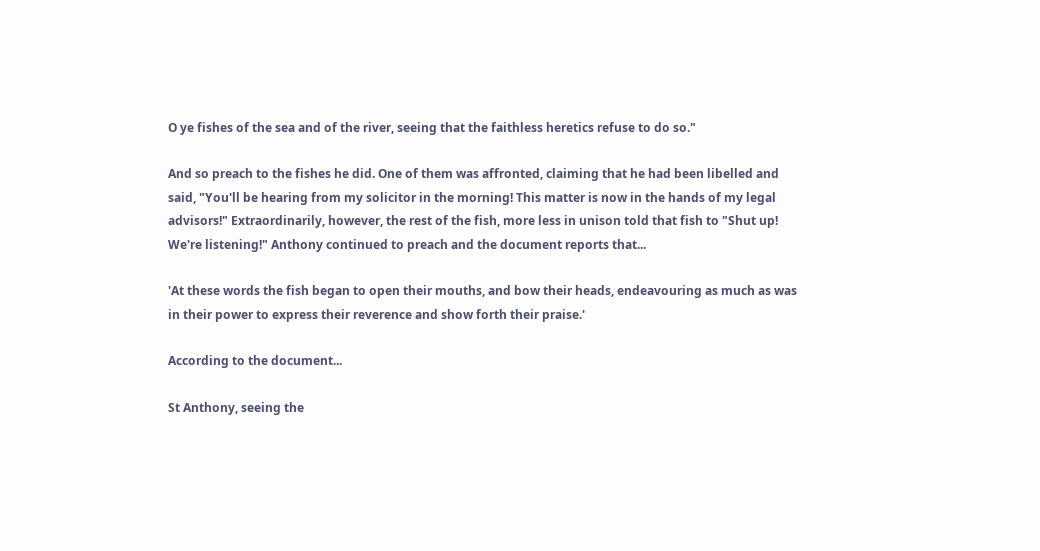O ye fishes of the sea and of the river, seeing that the faithless heretics refuse to do so."

And so preach to the fishes he did. One of them was affronted, claiming that he had been libelled and said, "You'll be hearing from my solicitor in the morning! This matter is now in the hands of my legal advisors!" Extraordinarily, however, the rest of the fish, more less in unison told that fish to "Shut up! We're listening!" Anthony continued to preach and the document reports that...

'At these words the fish began to open their mouths, and bow their heads, endeavouring as much as was in their power to express their reverence and show forth their praise.'

According to the document...

St Anthony, seeing the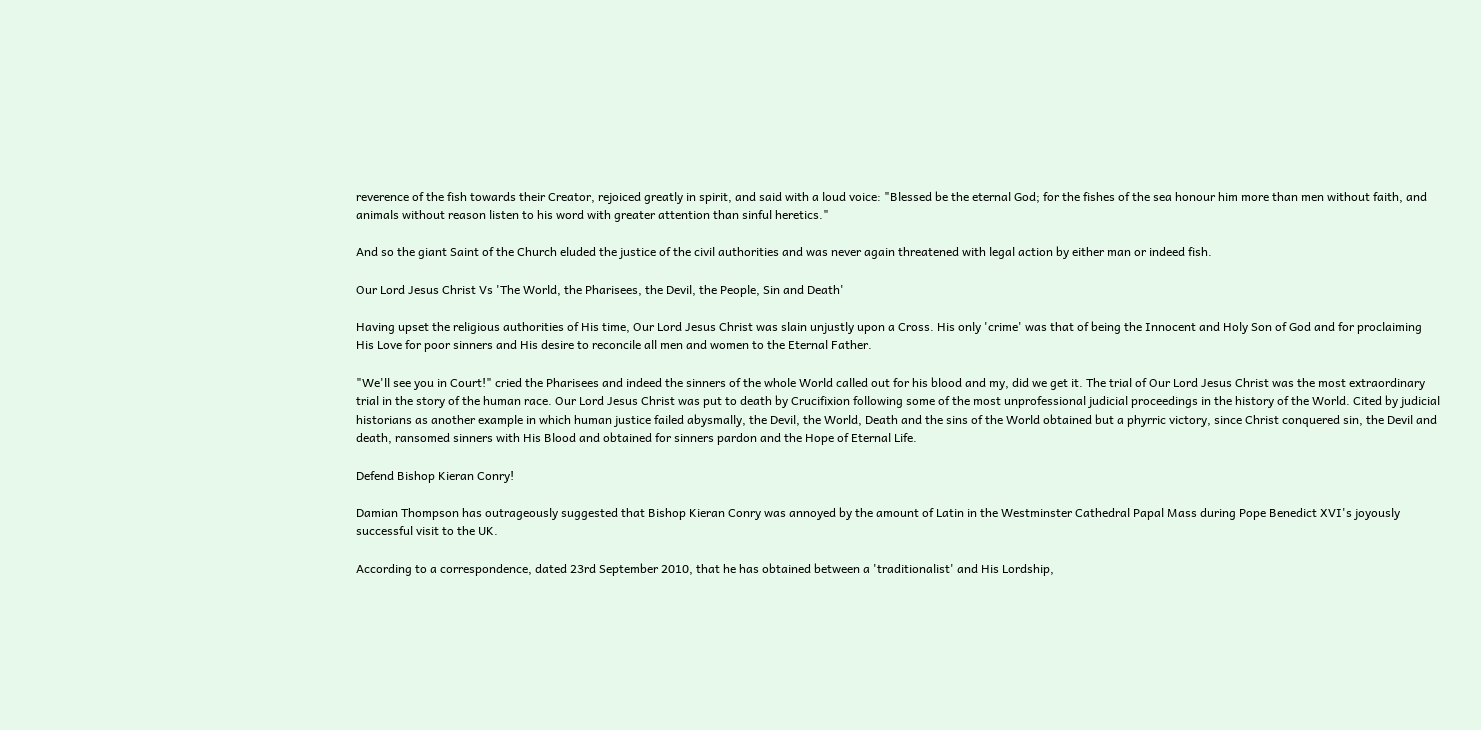reverence of the fish towards their Creator, rejoiced greatly in spirit, and said with a loud voice: "Blessed be the eternal God; for the fishes of the sea honour him more than men without faith, and animals without reason listen to his word with greater attention than sinful heretics."

And so the giant Saint of the Church eluded the justice of the civil authorities and was never again threatened with legal action by either man or indeed fish.

Our Lord Jesus Christ Vs 'The World, the Pharisees, the Devil, the People, Sin and Death'

Having upset the religious authorities of His time, Our Lord Jesus Christ was slain unjustly upon a Cross. His only 'crime' was that of being the Innocent and Holy Son of God and for proclaiming His Love for poor sinners and His desire to reconcile all men and women to the Eternal Father.

"We'll see you in Court!" cried the Pharisees and indeed the sinners of the whole World called out for his blood and my, did we get it. The trial of Our Lord Jesus Christ was the most extraordinary trial in the story of the human race. Our Lord Jesus Christ was put to death by Crucifixion following some of the most unprofessional judicial proceedings in the history of the World. Cited by judicial historians as another example in which human justice failed abysmally, the Devil, the World, Death and the sins of the World obtained but a phyrric victory, since Christ conquered sin, the Devil and death, ransomed sinners with His Blood and obtained for sinners pardon and the Hope of Eternal Life.

Defend Bishop Kieran Conry!

Damian Thompson has outrageously suggested that Bishop Kieran Conry was annoyed by the amount of Latin in the Westminster Cathedral Papal Mass during Pope Benedict XVI's joyously successful visit to the UK.

According to a correspondence, dated 23rd September 2010, that he has obtained between a 'traditionalist' and His Lordship,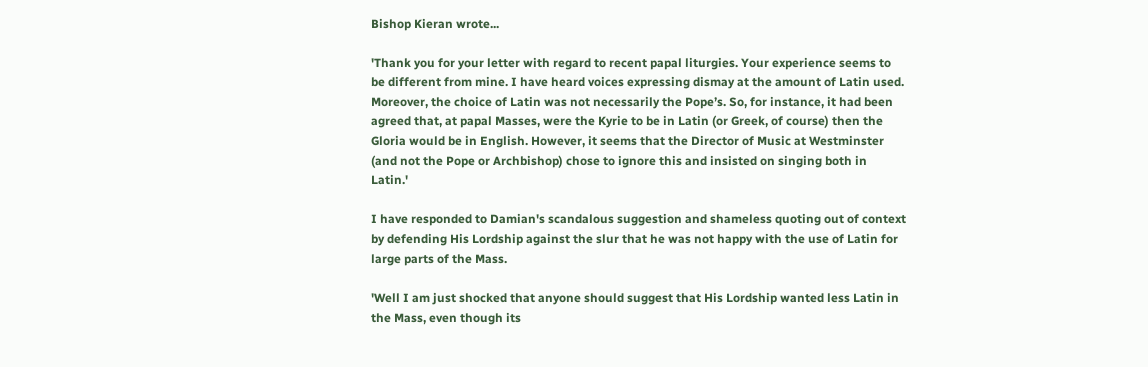Bishop Kieran wrote...

'Thank you for your letter with regard to recent papal liturgies. Your experience seems to be different from mine. I have heard voices expressing dismay at the amount of Latin used. Moreover, the choice of Latin was not necessarily the Pope’s. So, for instance, it had been agreed that, at papal Masses, were the Kyrie to be in Latin (or Greek, of course) then the Gloria would be in English. However, it seems that the Director of Music at Westminster (and not the Pope or Archbishop) chose to ignore this and insisted on singing both in Latin.'

I have responded to Damian's scandalous suggestion and shameless quoting out of context by defending His Lordship against the slur that he was not happy with the use of Latin for large parts of the Mass.

'Well I am just shocked that anyone should suggest that His Lordship wanted less Latin in the Mass, even though its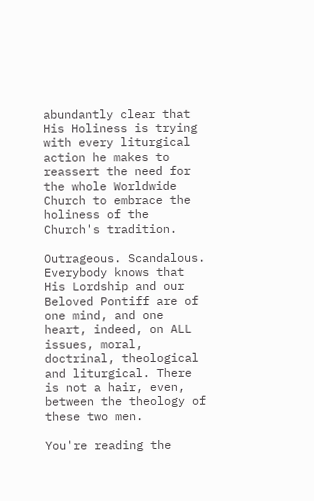abundantly clear that His Holiness is trying with every liturgical action he makes to reassert the need for the whole Worldwide Church to embrace the holiness of the Church's tradition.

Outrageous. Scandalous. Everybody knows that His Lordship and our Beloved Pontiff are of one mind, and one heart, indeed, on ALL issues, moral, doctrinal, theological and liturgical. There is not a hair, even, between the theology of these two men.

You're reading the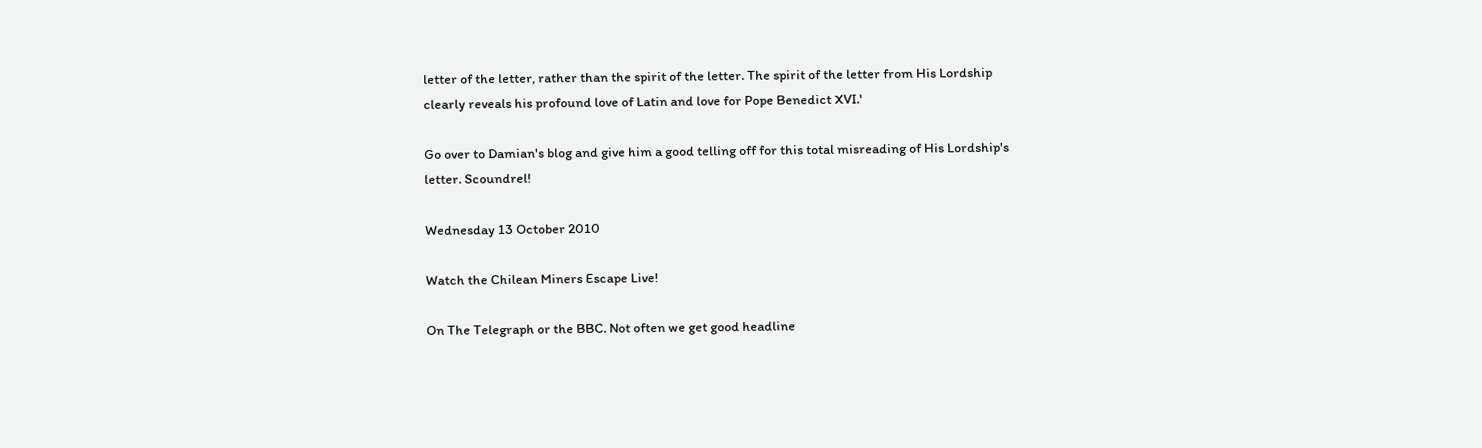letter of the letter, rather than the spirit of the letter. The spirit of the letter from His Lordship clearly reveals his profound love of Latin and love for Pope Benedict XVI.'

Go over to Damian's blog and give him a good telling off for this total misreading of His Lordship's letter. Scoundrel!

Wednesday 13 October 2010

Watch the Chilean Miners Escape Live!

On The Telegraph or the BBC. Not often we get good headline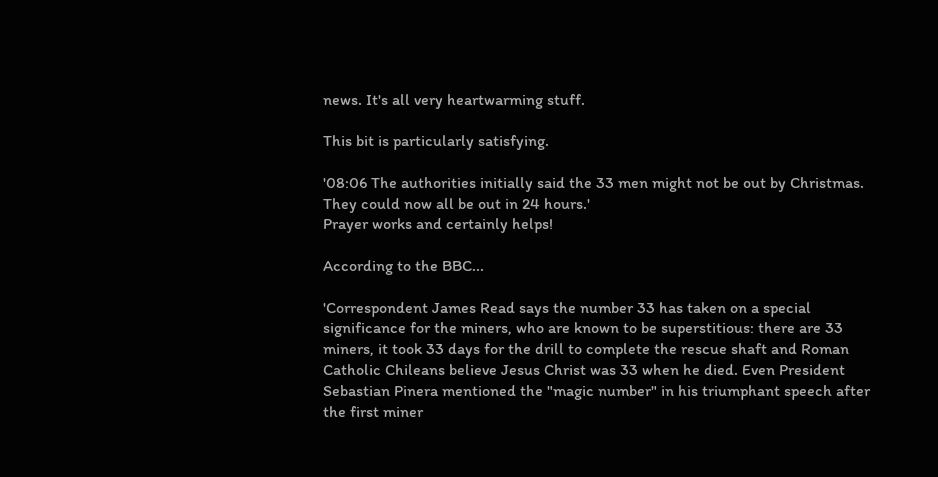news. It's all very heartwarming stuff.

This bit is particularly satisfying.

'08:06 The authorities initially said the 33 men might not be out by Christmas. They could now all be out in 24 hours.'
Prayer works and certainly helps!

According to the BBC...

'Correspondent James Read says the number 33 has taken on a special significance for the miners, who are known to be superstitious: there are 33 miners, it took 33 days for the drill to complete the rescue shaft and Roman Catholic Chileans believe Jesus Christ was 33 when he died. Even President Sebastian Pinera mentioned the "magic number" in his triumphant speech after the first miner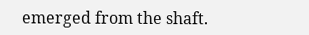emerged from the shaft.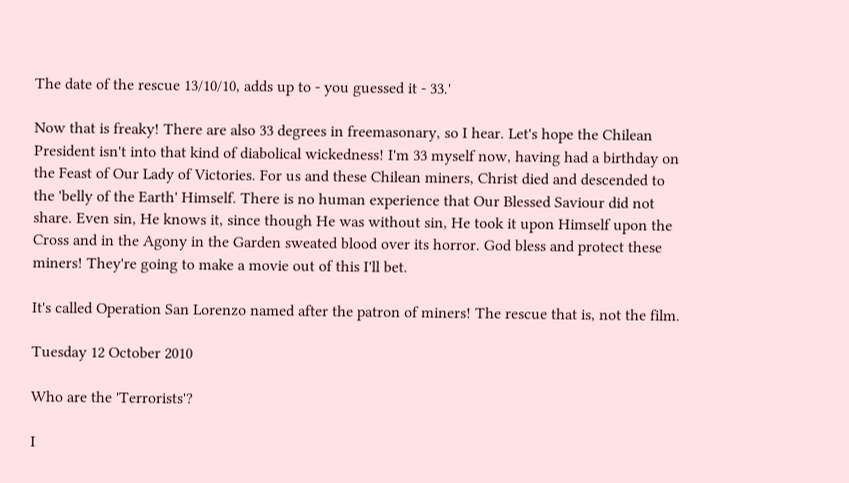The date of the rescue 13/10/10, adds up to - you guessed it - 33.'

Now that is freaky! There are also 33 degrees in freemasonary, so I hear. Let's hope the Chilean President isn't into that kind of diabolical wickedness! I'm 33 myself now, having had a birthday on the Feast of Our Lady of Victories. For us and these Chilean miners, Christ died and descended to the 'belly of the Earth' Himself. There is no human experience that Our Blessed Saviour did not share. Even sin, He knows it, since though He was without sin, He took it upon Himself upon the Cross and in the Agony in the Garden sweated blood over its horror. God bless and protect these miners! They're going to make a movie out of this I'll bet.

It's called Operation San Lorenzo named after the patron of miners! The rescue that is, not the film.

Tuesday 12 October 2010

Who are the 'Terrorists'?

I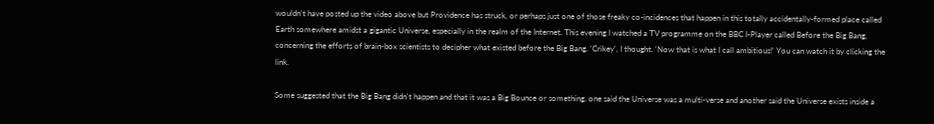wouldn't have posted up the video above but Providence has struck, or perhaps just one of those freaky co-incidences that happen in this totally accidentally-formed place called Earth somewhere amidst a gigantic Universe, especially in the realm of the Internet. This evening I watched a TV programme on the BBC I-Player called Before the Big Bang, concerning the efforts of brain-box scientists to decipher what existed before the Big Bang. 'Crikey', I thought. 'Now that is what I call ambitious!' You can watch it by clicking the link.

Some suggested that the Big Bang didn't happen and that it was a Big Bounce or something, one said the Universe was a multi-verse and another said the Universe exists inside a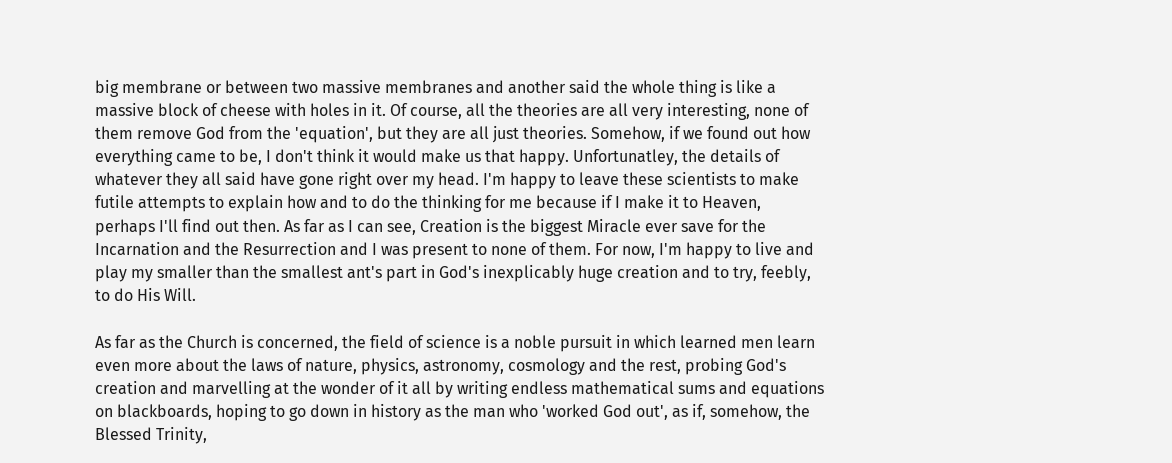big membrane or between two massive membranes and another said the whole thing is like a massive block of cheese with holes in it. Of course, all the theories are all very interesting, none of them remove God from the 'equation', but they are all just theories. Somehow, if we found out how everything came to be, I don't think it would make us that happy. Unfortunatley, the details of whatever they all said have gone right over my head. I'm happy to leave these scientists to make futile attempts to explain how and to do the thinking for me because if I make it to Heaven, perhaps I'll find out then. As far as I can see, Creation is the biggest Miracle ever save for the Incarnation and the Resurrection and I was present to none of them. For now, I'm happy to live and play my smaller than the smallest ant's part in God's inexplicably huge creation and to try, feebly, to do His Will.

As far as the Church is concerned, the field of science is a noble pursuit in which learned men learn even more about the laws of nature, physics, astronomy, cosmology and the rest, probing God's creation and marvelling at the wonder of it all by writing endless mathematical sums and equations on blackboards, hoping to go down in history as the man who 'worked God out', as if, somehow, the Blessed Trinity,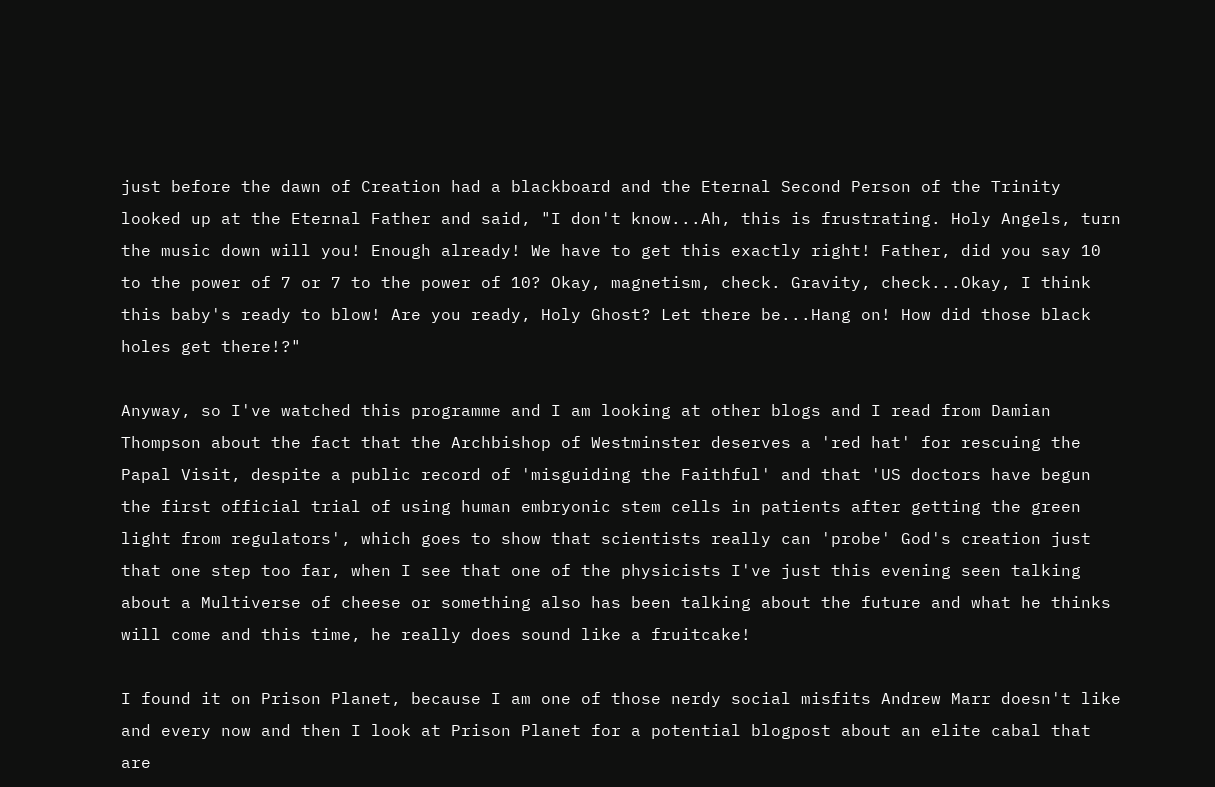just before the dawn of Creation had a blackboard and the Eternal Second Person of the Trinity looked up at the Eternal Father and said, "I don't know...Ah, this is frustrating. Holy Angels, turn the music down will you! Enough already! We have to get this exactly right! Father, did you say 10 to the power of 7 or 7 to the power of 10? Okay, magnetism, check. Gravity, check...Okay, I think this baby's ready to blow! Are you ready, Holy Ghost? Let there be...Hang on! How did those black holes get there!?"

Anyway, so I've watched this programme and I am looking at other blogs and I read from Damian Thompson about the fact that the Archbishop of Westminster deserves a 'red hat' for rescuing the Papal Visit, despite a public record of 'misguiding the Faithful' and that 'US doctors have begun the first official trial of using human embryonic stem cells in patients after getting the green light from regulators', which goes to show that scientists really can 'probe' God's creation just that one step too far, when I see that one of the physicists I've just this evening seen talking about a Multiverse of cheese or something also has been talking about the future and what he thinks will come and this time, he really does sound like a fruitcake!

I found it on Prison Planet, because I am one of those nerdy social misfits Andrew Marr doesn't like and every now and then I look at Prison Planet for a potential blogpost about an elite cabal that are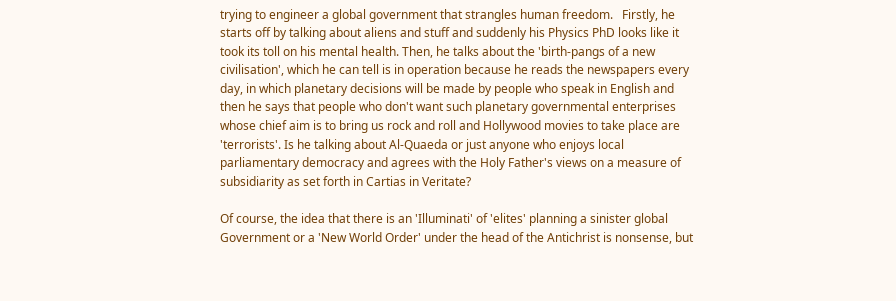trying to engineer a global government that strangles human freedom.   Firstly, he starts off by talking about aliens and stuff and suddenly his Physics PhD looks like it took its toll on his mental health. Then, he talks about the 'birth-pangs of a new civilisation', which he can tell is in operation because he reads the newspapers every day, in which planetary decisions will be made by people who speak in English and then he says that people who don't want such planetary governmental enterprises whose chief aim is to bring us rock and roll and Hollywood movies to take place are 'terrorists'. Is he talking about Al-Quaeda or just anyone who enjoys local parliamentary democracy and agrees with the Holy Father's views on a measure of subsidiarity as set forth in Cartias in Veritate?

Of course, the idea that there is an 'Illuminati' of 'elites' planning a sinister global Government or a 'New World Order' under the head of the Antichrist is nonsense, but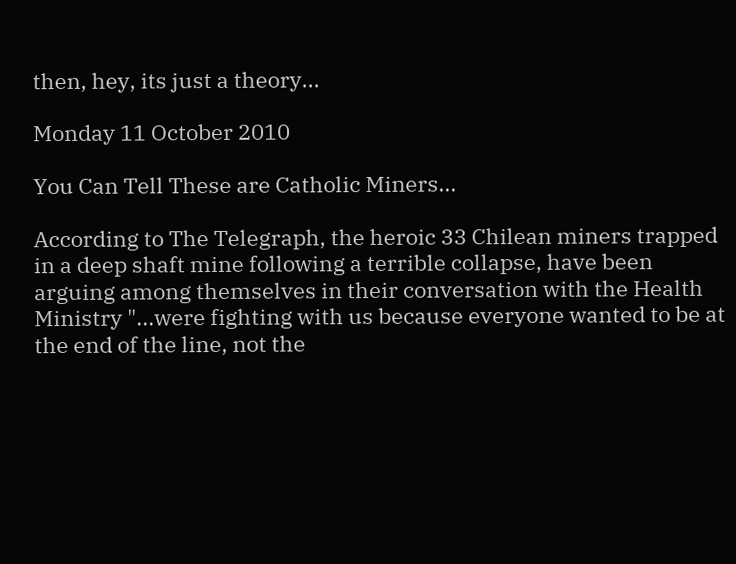then, hey, its just a theory...

Monday 11 October 2010

You Can Tell These are Catholic Miners...

According to The Telegraph, the heroic 33 Chilean miners trapped in a deep shaft mine following a terrible collapse, have been arguing among themselves in their conversation with the Health Ministry "...were fighting with us because everyone wanted to be at the end of the line, not the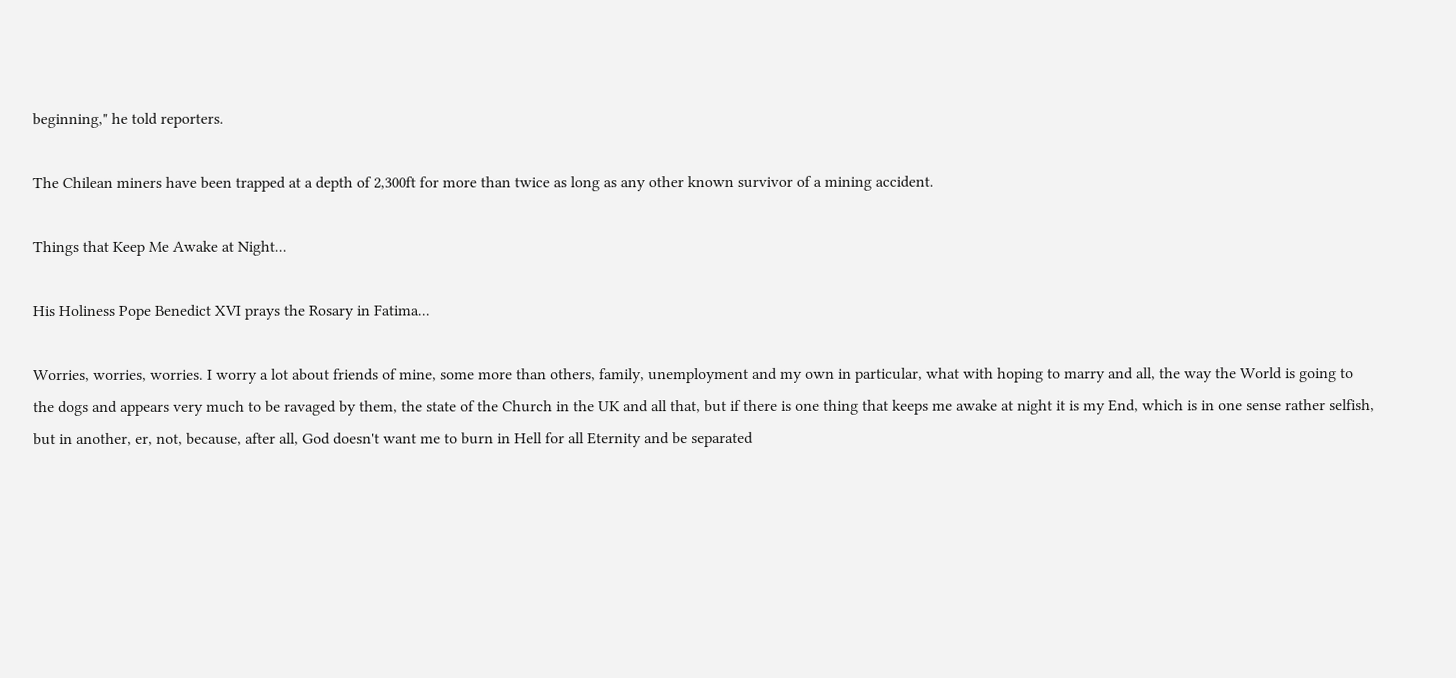beginning," he told reporters.

The Chilean miners have been trapped at a depth of 2,300ft for more than twice as long as any other known survivor of a mining accident.

Things that Keep Me Awake at Night...

His Holiness Pope Benedict XVI prays the Rosary in Fatima...

Worries, worries, worries. I worry a lot about friends of mine, some more than others, family, unemployment and my own in particular, what with hoping to marry and all, the way the World is going to the dogs and appears very much to be ravaged by them, the state of the Church in the UK and all that, but if there is one thing that keeps me awake at night it is my End, which is in one sense rather selfish, but in another, er, not, because, after all, God doesn't want me to burn in Hell for all Eternity and be separated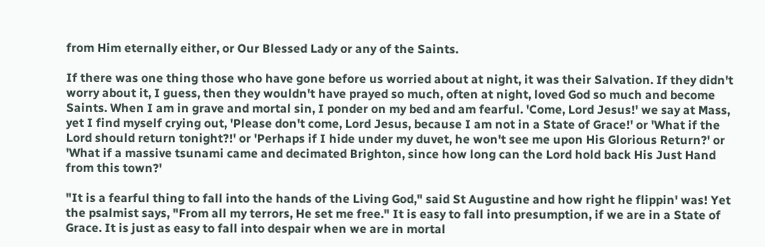from Him eternally either, or Our Blessed Lady or any of the Saints.

If there was one thing those who have gone before us worried about at night, it was their Salvation. If they didn't worry about it, I guess, then they wouldn't have prayed so much, often at night, loved God so much and become Saints. When I am in grave and mortal sin, I ponder on my bed and am fearful. 'Come, Lord Jesus!' we say at Mass, yet I find myself crying out, 'Please don't come, Lord Jesus, because I am not in a State of Grace!' or 'What if the Lord should return tonight?!' or 'Perhaps if I hide under my duvet, he won't see me upon His Glorious Return?' or 'What if a massive tsunami came and decimated Brighton, since how long can the Lord hold back His Just Hand from this town?'

"It is a fearful thing to fall into the hands of the Living God," said St Augustine and how right he flippin' was! Yet the psalmist says, "From all my terrors, He set me free." It is easy to fall into presumption, if we are in a State of Grace. It is just as easy to fall into despair when we are in mortal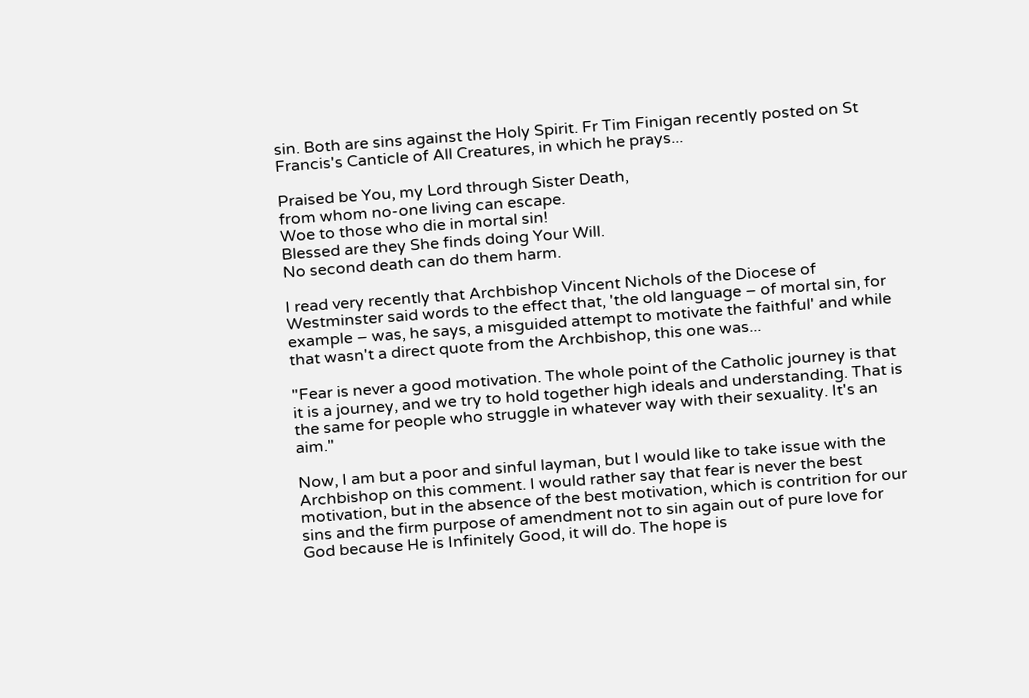sin. Both are sins against the Holy Spirit. Fr Tim Finigan recently posted on St Francis's Canticle of All Creatures, in which he prays...

Praised be You, my Lord through Sister Death,
from whom no-one living can escape.
Woe to those who die in mortal sin!
Blessed are they She finds doing Your Will.
No second death can do them harm.

I read very recently that Archbishop Vincent Nichols of the Diocese of Westminster said words to the effect that, 'the old language – of mortal sin, for example – was, he says, a misguided attempt to motivate the faithful' and while that wasn't a direct quote from the Archbishop, this one was...

"Fear is never a good motivation. The whole point of the Catholic journey is that it is a journey, and we try to hold together high ideals and understanding. That is the same for people who struggle in whatever way with their sexuality. It's an aim."

Now, I am but a poor and sinful layman, but I would like to take issue with the Archbishop on this comment. I would rather say that fear is never the best motivation, but in the absence of the best motivation, which is contrition for our sins and the firm purpose of amendment not to sin again out of pure love for God because He is Infinitely Good, it will do. The hope is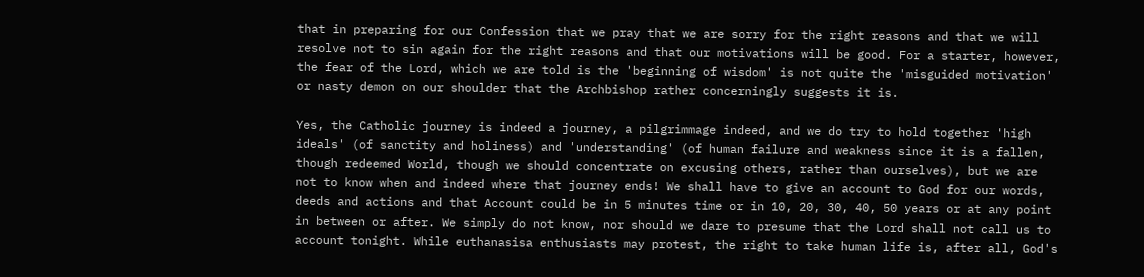that in preparing for our Confession that we pray that we are sorry for the right reasons and that we will resolve not to sin again for the right reasons and that our motivations will be good. For a starter, however, the fear of the Lord, which we are told is the 'beginning of wisdom' is not quite the 'misguided motivation' or nasty demon on our shoulder that the Archbishop rather concerningly suggests it is.

Yes, the Catholic journey is indeed a journey, a pilgrimmage indeed, and we do try to hold together 'high ideals' (of sanctity and holiness) and 'understanding' (of human failure and weakness since it is a fallen, though redeemed World, though we should concentrate on excusing others, rather than ourselves), but we are not to know when and indeed where that journey ends! We shall have to give an account to God for our words, deeds and actions and that Account could be in 5 minutes time or in 10, 20, 30, 40, 50 years or at any point in between or after. We simply do not know, nor should we dare to presume that the Lord shall not call us to account tonight. While euthanasisa enthusiasts may protest, the right to take human life is, after all, God's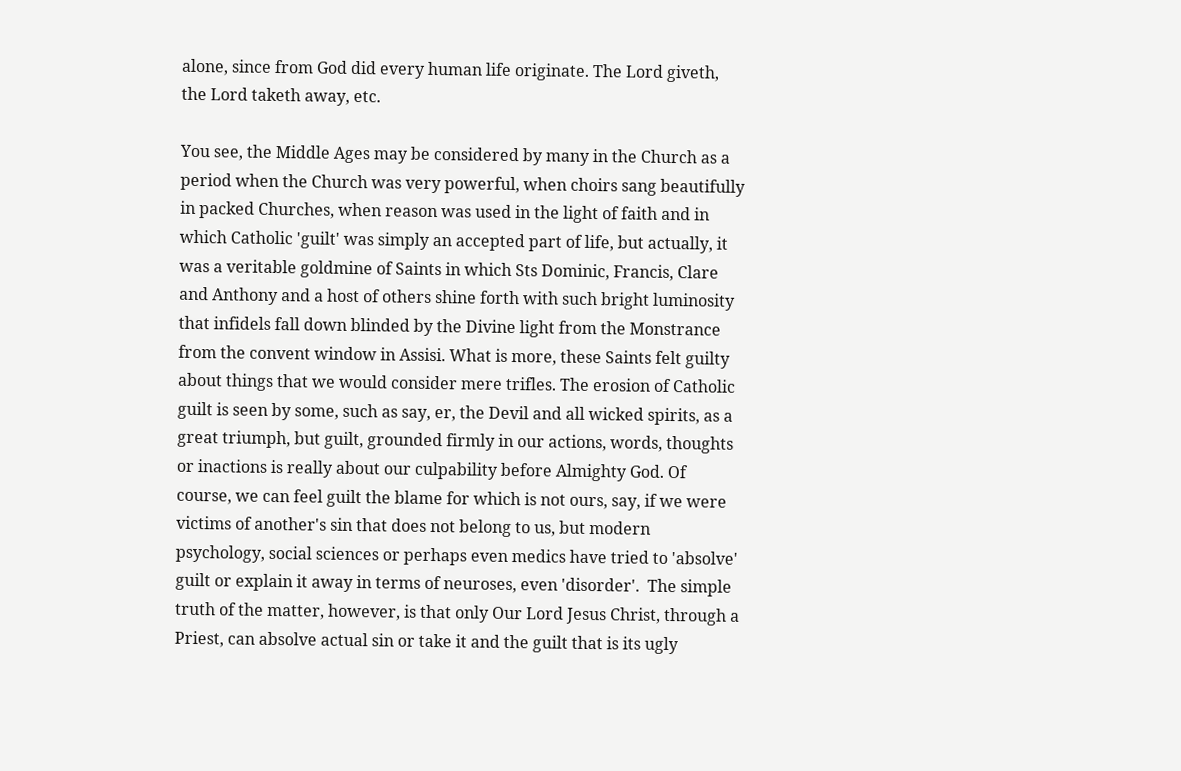alone, since from God did every human life originate. The Lord giveth, the Lord taketh away, etc.

You see, the Middle Ages may be considered by many in the Church as a period when the Church was very powerful, when choirs sang beautifully in packed Churches, when reason was used in the light of faith and in which Catholic 'guilt' was simply an accepted part of life, but actually, it was a veritable goldmine of Saints in which Sts Dominic, Francis, Clare and Anthony and a host of others shine forth with such bright luminosity that infidels fall down blinded by the Divine light from the Monstrance from the convent window in Assisi. What is more, these Saints felt guilty about things that we would consider mere trifles. The erosion of Catholic guilt is seen by some, such as say, er, the Devil and all wicked spirits, as a great triumph, but guilt, grounded firmly in our actions, words, thoughts or inactions is really about our culpability before Almighty God. Of course, we can feel guilt the blame for which is not ours, say, if we were victims of another's sin that does not belong to us, but modern psychology, social sciences or perhaps even medics have tried to 'absolve' guilt or explain it away in terms of neuroses, even 'disorder'.  The simple truth of the matter, however, is that only Our Lord Jesus Christ, through a Priest, can absolve actual sin or take it and the guilt that is its ugly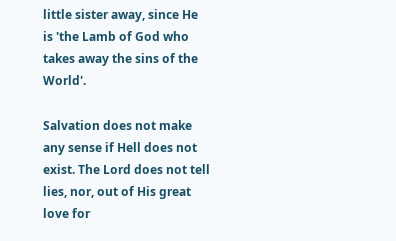little sister away, since He is 'the Lamb of God who takes away the sins of the World'.

Salvation does not make any sense if Hell does not exist. The Lord does not tell lies, nor, out of His great love for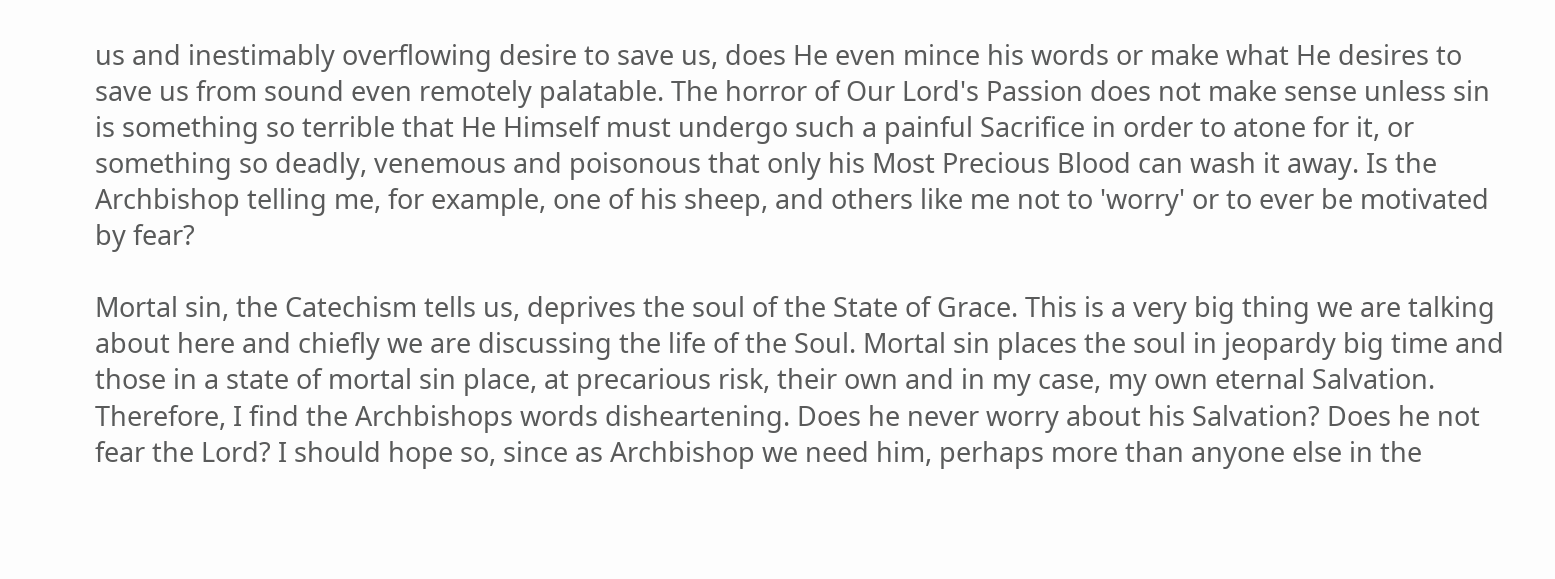us and inestimably overflowing desire to save us, does He even mince his words or make what He desires to save us from sound even remotely palatable. The horror of Our Lord's Passion does not make sense unless sin is something so terrible that He Himself must undergo such a painful Sacrifice in order to atone for it, or something so deadly, venemous and poisonous that only his Most Precious Blood can wash it away. Is the Archbishop telling me, for example, one of his sheep, and others like me not to 'worry' or to ever be motivated by fear?

Mortal sin, the Catechism tells us, deprives the soul of the State of Grace. This is a very big thing we are talking about here and chiefly we are discussing the life of the Soul. Mortal sin places the soul in jeopardy big time and those in a state of mortal sin place, at precarious risk, their own and in my case, my own eternal Salvation. Therefore, I find the Archbishops words disheartening. Does he never worry about his Salvation? Does he not fear the Lord? I should hope so, since as Archbishop we need him, perhaps more than anyone else in the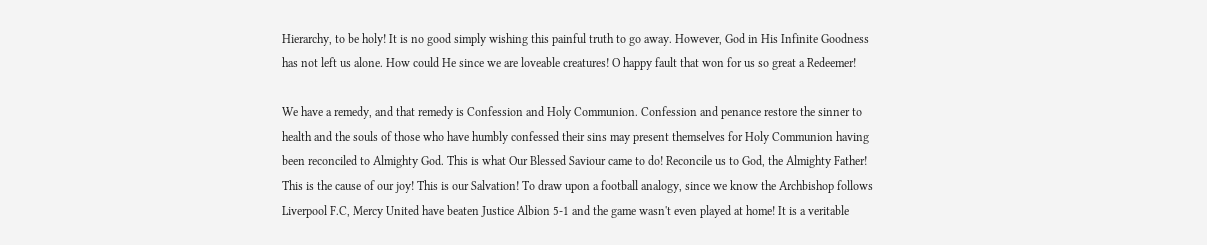Hierarchy, to be holy! It is no good simply wishing this painful truth to go away. However, God in His Infinite Goodness has not left us alone. How could He since we are loveable creatures! O happy fault that won for us so great a Redeemer!

We have a remedy, and that remedy is Confession and Holy Communion. Confession and penance restore the sinner to health and the souls of those who have humbly confessed their sins may present themselves for Holy Communion having been reconciled to Almighty God. This is what Our Blessed Saviour came to do! Reconcile us to God, the Almighty Father! This is the cause of our joy! This is our Salvation! To draw upon a football analogy, since we know the Archbishop follows Liverpool F.C, Mercy United have beaten Justice Albion 5-1 and the game wasn't even played at home! It is a veritable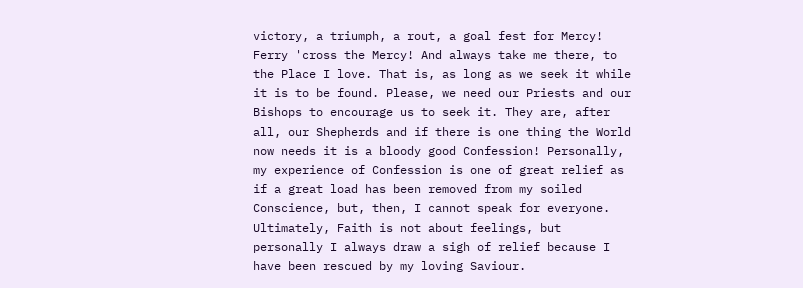victory, a triumph, a rout, a goal fest for Mercy! Ferry 'cross the Mercy! And always take me there, to the Place I love. That is, as long as we seek it while it is to be found. Please, we need our Priests and our Bishops to encourage us to seek it. They are, after all, our Shepherds and if there is one thing the World now needs it is a bloody good Confession! Personally, my experience of Confession is one of great relief as if a great load has been removed from my soiled Conscience, but, then, I cannot speak for everyone. Ultimately, Faith is not about feelings, but personally I always draw a sigh of relief because I have been rescued by my loving Saviour.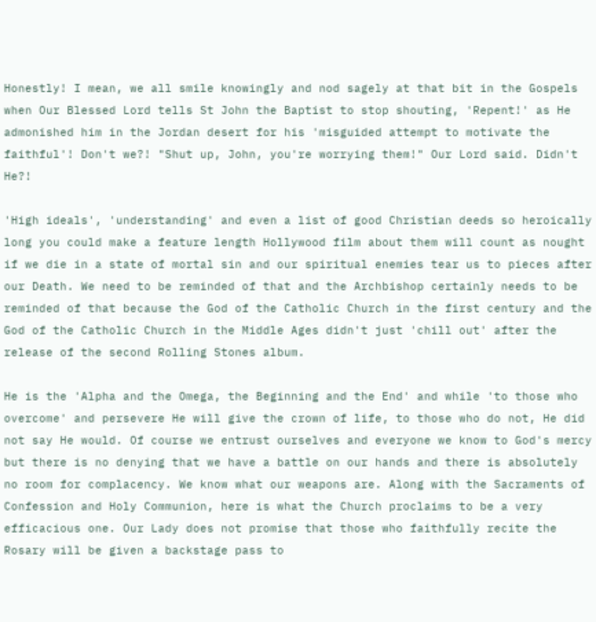Honestly! I mean, we all smile knowingly and nod sagely at that bit in the Gospels when Our Blessed Lord tells St John the Baptist to stop shouting, 'Repent!' as He admonished him in the Jordan desert for his 'misguided attempt to motivate the faithful'! Don't we?! "Shut up, John, you're worrying them!" Our Lord said. Didn't He?!

'High ideals', 'understanding' and even a list of good Christian deeds so heroically long you could make a feature length Hollywood film about them will count as nought if we die in a state of mortal sin and our spiritual enemies tear us to pieces after our Death. We need to be reminded of that and the Archbishop certainly needs to be reminded of that because the God of the Catholic Church in the first century and the God of the Catholic Church in the Middle Ages didn't just 'chill out' after the release of the second Rolling Stones album.

He is the 'Alpha and the Omega, the Beginning and the End' and while 'to those who overcome' and persevere He will give the crown of life, to those who do not, He did not say He would. Of course we entrust ourselves and everyone we know to God's mercy but there is no denying that we have a battle on our hands and there is absolutely no room for complacency. We know what our weapons are. Along with the Sacraments of Confession and Holy Communion, here is what the Church proclaims to be a very efficacious one. Our Lady does not promise that those who faithfully recite the Rosary will be given a backstage pass to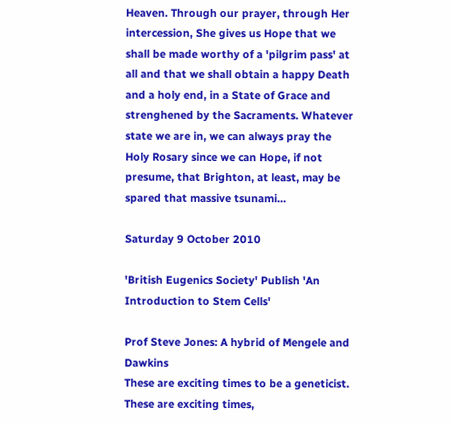Heaven. Through our prayer, through Her intercession, She gives us Hope that we shall be made worthy of a 'pilgrim pass' at all and that we shall obtain a happy Death and a holy end, in a State of Grace and strenghened by the Sacraments. Whatever state we are in, we can always pray the Holy Rosary since we can Hope, if not presume, that Brighton, at least, may be spared that massive tsunami...

Saturday 9 October 2010

'British Eugenics Society' Publish 'An Introduction to Stem Cells'

Prof Steve Jones: A hybrid of Mengele and Dawkins
These are exciting times to be a geneticist. These are exciting times,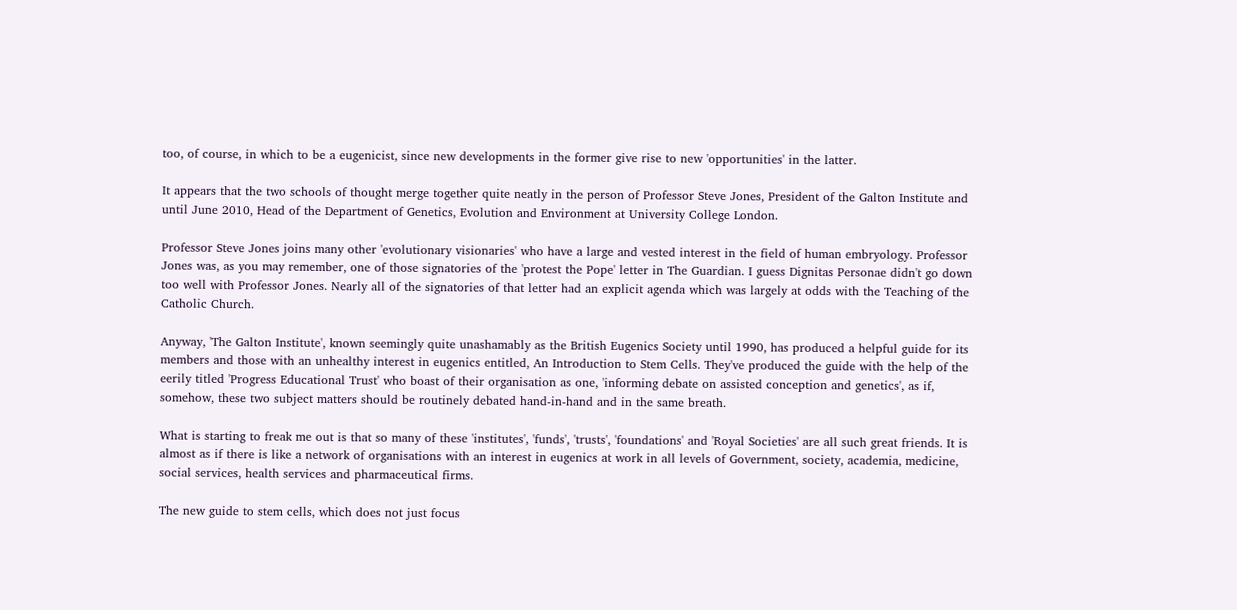too, of course, in which to be a eugenicist, since new developments in the former give rise to new 'opportunities' in the latter.

It appears that the two schools of thought merge together quite neatly in the person of Professor Steve Jones, President of the Galton Institute and until June 2010, Head of the Department of Genetics, Evolution and Environment at University College London.

Professor Steve Jones joins many other 'evolutionary visionaries' who have a large and vested interest in the field of human embryology. Professor Jones was, as you may remember, one of those signatories of the 'protest the Pope' letter in The Guardian. I guess Dignitas Personae didn't go down too well with Professor Jones. Nearly all of the signatories of that letter had an explicit agenda which was largely at odds with the Teaching of the Catholic Church.

Anyway, 'The Galton Institute', known seemingly quite unashamably as the British Eugenics Society until 1990, has produced a helpful guide for its members and those with an unhealthy interest in eugenics entitled, An Introduction to Stem Cells. They've produced the guide with the help of the eerily titled 'Progress Educational Trust' who boast of their organisation as one, 'informing debate on assisted conception and genetics', as if, somehow, these two subject matters should be routinely debated hand-in-hand and in the same breath.

What is starting to freak me out is that so many of these 'institutes', 'funds', 'trusts', 'foundations' and 'Royal Societies' are all such great friends. It is almost as if there is like a network of organisations with an interest in eugenics at work in all levels of Government, society, academia, medicine, social services, health services and pharmaceutical firms.

The new guide to stem cells, which does not just focus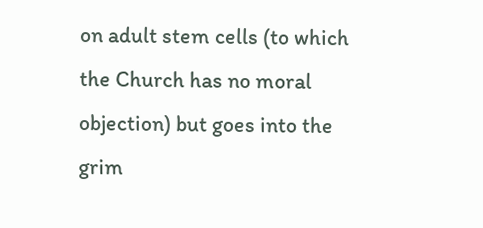on adult stem cells (to which the Church has no moral objection) but goes into the grim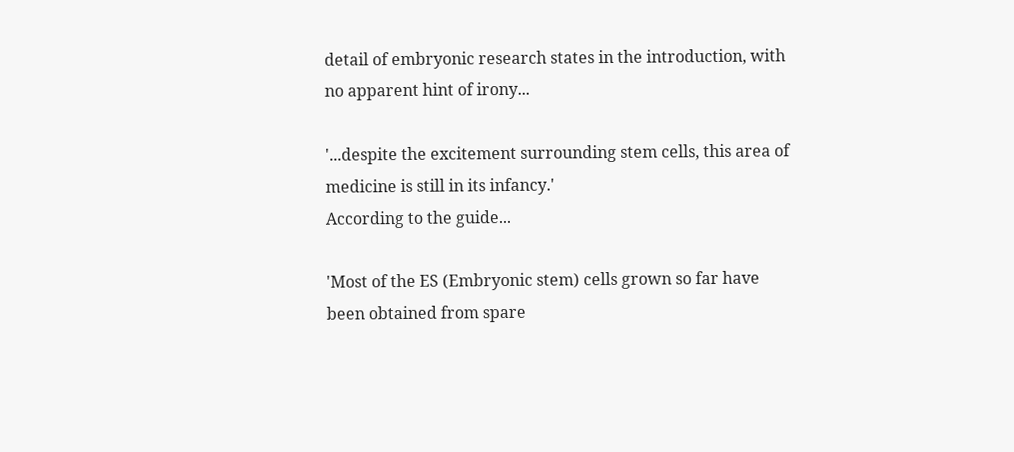detail of embryonic research states in the introduction, with no apparent hint of irony...

'...despite the excitement surrounding stem cells, this area of medicine is still in its infancy.'
According to the guide...

'Most of the ES (Embryonic stem) cells grown so far have been obtained from spare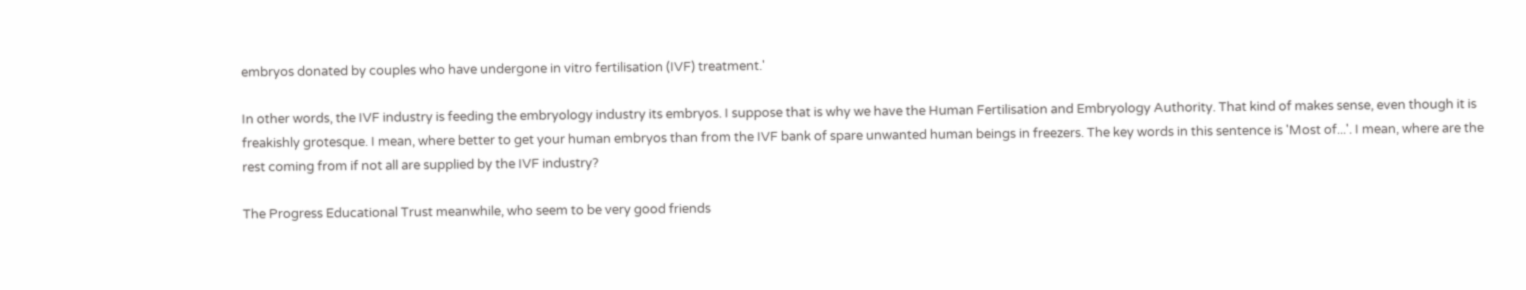embryos donated by couples who have undergone in vitro fertilisation (IVF) treatment.'

In other words, the IVF industry is feeding the embryology industry its embryos. I suppose that is why we have the Human Fertilisation and Embryology Authority. That kind of makes sense, even though it is freakishly grotesque. I mean, where better to get your human embryos than from the IVF bank of spare unwanted human beings in freezers. The key words in this sentence is 'Most of...'. I mean, where are the rest coming from if not all are supplied by the IVF industry?

The Progress Educational Trust meanwhile, who seem to be very good friends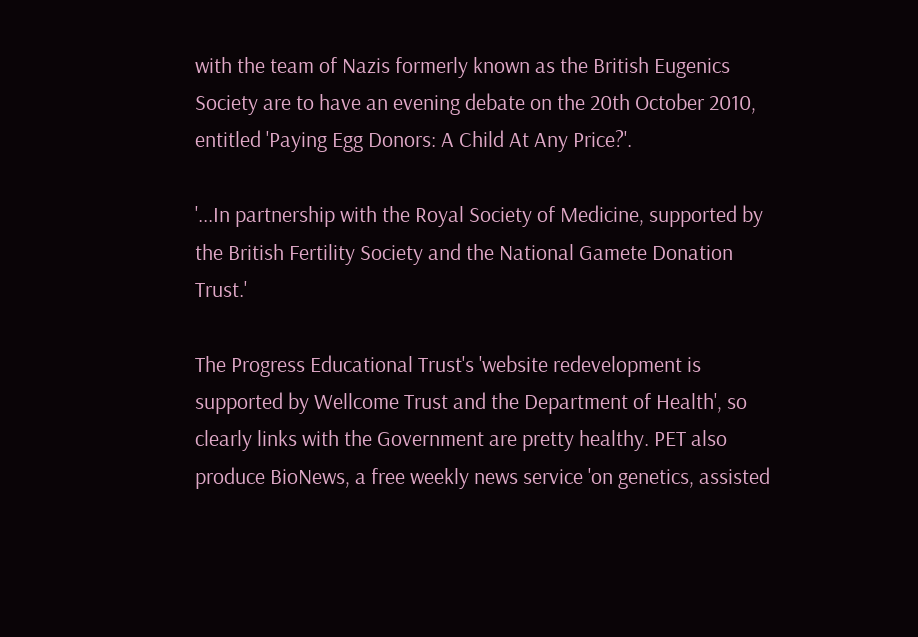with the team of Nazis formerly known as the British Eugenics Society are to have an evening debate on the 20th October 2010, entitled 'Paying Egg Donors: A Child At Any Price?'.

'...In partnership with the Royal Society of Medicine, supported by the British Fertility Society and the National Gamete Donation Trust.'

The Progress Educational Trust's 'website redevelopment is supported by Wellcome Trust and the Department of Health', so clearly links with the Government are pretty healthy. PET also produce BioNews, a free weekly news service 'on genetics, assisted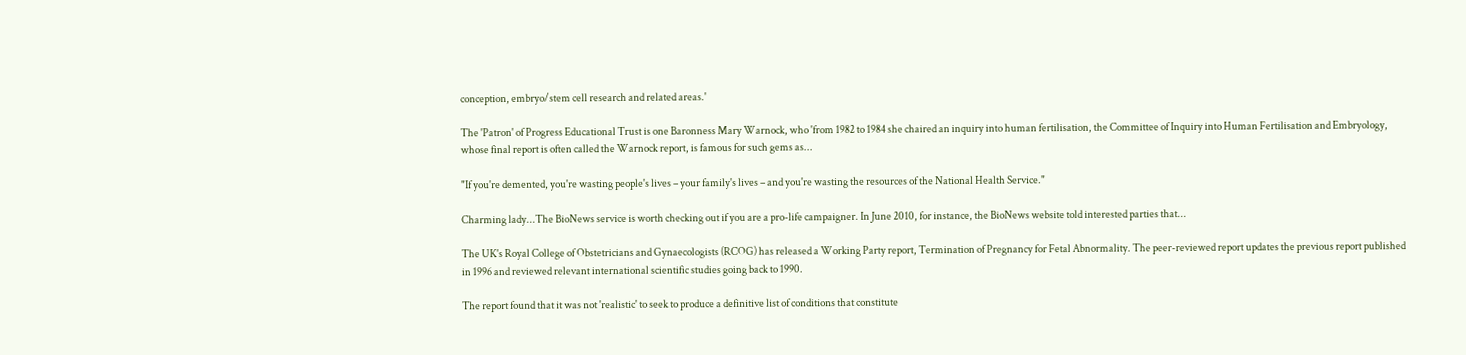conception, embryo/stem cell research and related areas.'

The 'Patron' of Progress Educational Trust is one Baronness Mary Warnock, who 'from 1982 to 1984 she chaired an inquiry into human fertilisation, the Committee of Inquiry into Human Fertilisation and Embryology, whose final report is often called the Warnock report, is famous for such gems as...

"If you're demented, you're wasting people's lives – your family's lives – and you're wasting the resources of the National Health Service."

Charming lady...The BioNews service is worth checking out if you are a pro-life campaigner. In June 2010, for instance, the BioNews website told interested parties that...

The UK's Royal College of Obstetricians and Gynaecologists (RCOG) has released a Working Party report, Termination of Pregnancy for Fetal Abnormality. The peer-reviewed report updates the previous report published in 1996 and reviewed relevant international scientific studies going back to 1990.

The report found that it was not 'realistic' to seek to produce a definitive list of conditions that constitute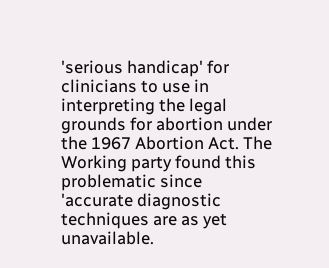'serious handicap' for clinicians to use in interpreting the legal grounds for abortion under the 1967 Abortion Act. The Working party found this problematic since 'accurate diagnostic techniques are as yet unavailable.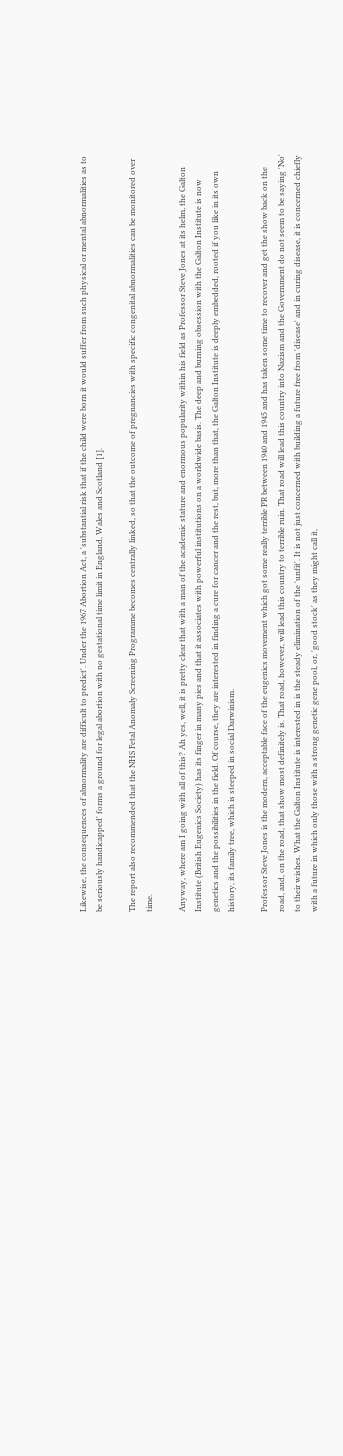Likewise, the consequences of abnormality are difficult to predict'. Under the 1967 Abortion Act, a 'substantial risk that if the child were born it would suffer from such physical or mental abnormalities as to be seriously handicapped' forms a ground for legal abortion with no gestational time limit in England, Wales and Scotland [1].

The report also recommended that the NHS Fetal Anomaly Screening Programme becomes centrally linked, so that the outcome of pregnancies with specific congenital abnormalities can be monitored over time.

Anyway, where am I going with all of this? Ah yes, well, it is pretty clear that with a man of the academic stature and enormous popularity within his field as Professor Steve Jones at its helm, the Galton Institute (British Eugenics Society) has its finger in many pies and that it associates with powerful institutions on a worldwide basis. The deep and burning obsession with the Galton Institute is now genetics and the possibilities in the field. Of course, they are interested in finding a cure for cancer and the rest, but, more than that, the Galton Institute is deeply embedded, rooted if you like in its own history, its family tree, which is steeped in social Darwinism.

Professor Steve Jones is the modern, acceptable face of the eugenics movement which got some really terrible PR between 1940 and 1945 and has taken some time to recover and get the show back on the road, and, on the road, that show most definitely is. That road, however, will lead this country to terrible ruin. That road will lead this country into Nazism and the Government do not seem to be saying 'No' to their wishes. What the Galton Institute is interested in is the steady elimination of the 'unfit'. It is not just concerned with building a future free from 'disease' and in curing disease, it is concerned chiefly with a future in which only those with a strong genetic gene pool, or, 'good stock' as they might call it,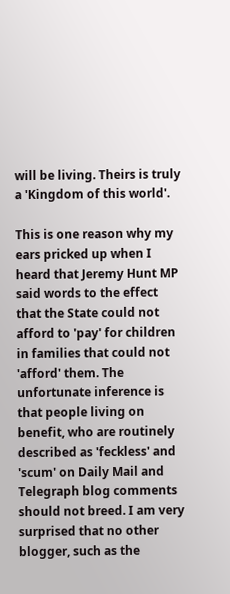will be living. Theirs is truly a 'Kingdom of this world'.

This is one reason why my ears pricked up when I heard that Jeremy Hunt MP said words to the effect that the State could not afford to 'pay' for children in families that could not 'afford' them. The unfortunate inference is that people living on benefit, who are routinely described as 'feckless' and 'scum' on Daily Mail and Telegraph blog comments should not breed. I am very surprised that no other blogger, such as the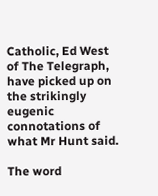Catholic, Ed West of The Telegraph, have picked up on the strikingly eugenic connotations of what Mr Hunt said.

The word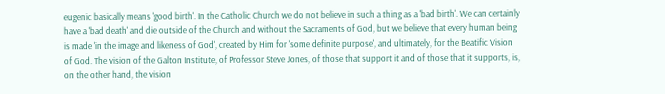eugenic basically means 'good birth'. In the Catholic Church we do not believe in such a thing as a 'bad birth'. We can certainly have a 'bad death' and die outside of the Church and without the Sacraments of God, but we believe that every human being is made 'in the image and likeness of God', created by Him for 'some definite purpose', and ultimately, for the Beatific Vision of God. The vision of the Galton Institute, of Professor Steve Jones, of those that support it and of those that it supports, is, on the other hand, the vision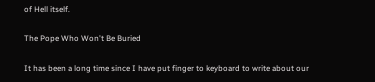of Hell itself.

The Pope Who Won't Be Buried

It has been a long time since I have put finger to keyboard to write about our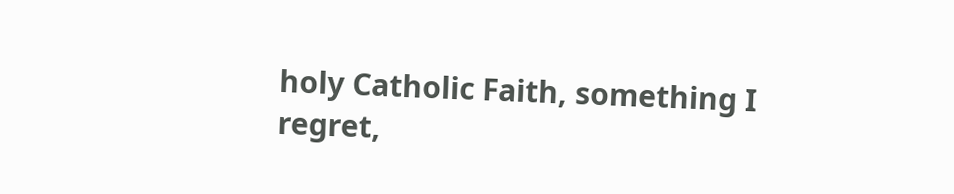holy Catholic Faith, something I regret,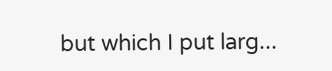but which I put larg...